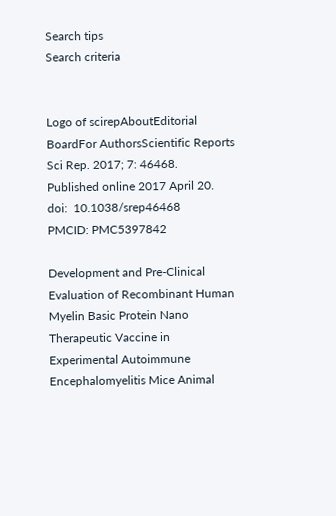Search tips
Search criteria


Logo of scirepAboutEditorial BoardFor AuthorsScientific Reports
Sci Rep. 2017; 7: 46468.
Published online 2017 April 20. doi:  10.1038/srep46468
PMCID: PMC5397842

Development and Pre-Clinical Evaluation of Recombinant Human Myelin Basic Protein Nano Therapeutic Vaccine in Experimental Autoimmune Encephalomyelitis Mice Animal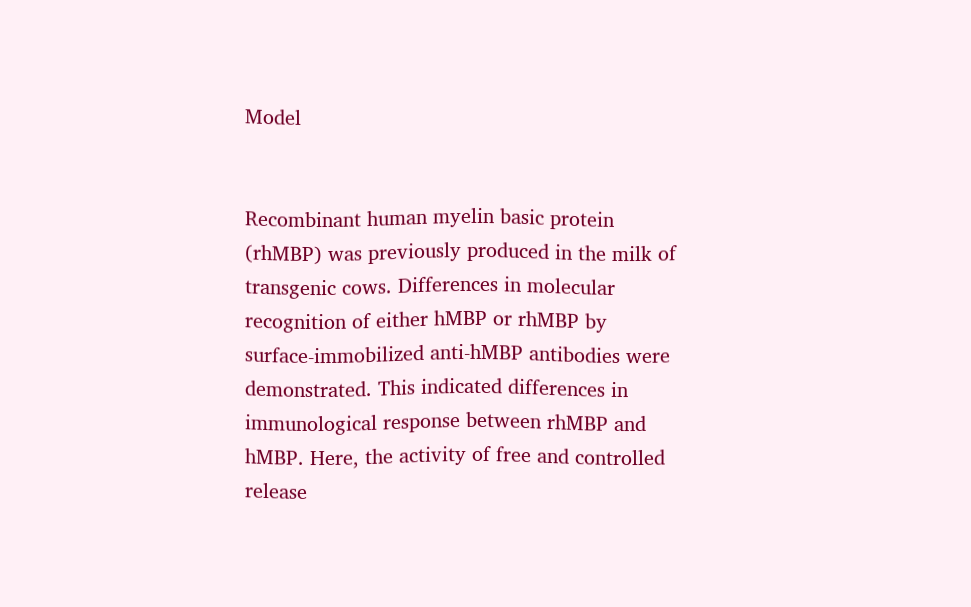Model


Recombinant human myelin basic protein (rhMBP) was previously produced in the milk of transgenic cows. Differences in molecular recognition of either hMBP or rhMBP by surface-immobilized anti-hMBP antibodies were demonstrated. This indicated differences in immunological response between rhMBP and hMBP. Here, the activity of free and controlled release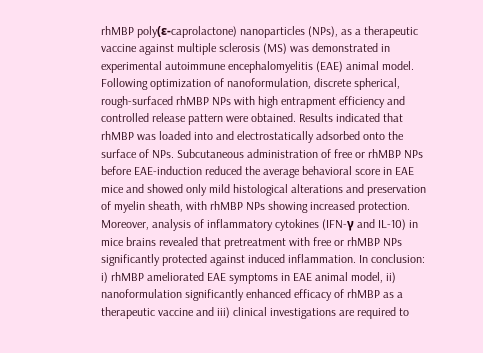rhMBP poly(ε-caprolactone) nanoparticles (NPs), as a therapeutic vaccine against multiple sclerosis (MS) was demonstrated in experimental autoimmune encephalomyelitis (EAE) animal model. Following optimization of nanoformulation, discrete spherical, rough-surfaced rhMBP NPs with high entrapment efficiency and controlled release pattern were obtained. Results indicated that rhMBP was loaded into and electrostatically adsorbed onto the surface of NPs. Subcutaneous administration of free or rhMBP NPs before EAE-induction reduced the average behavioral score in EAE mice and showed only mild histological alterations and preservation of myelin sheath, with rhMBP NPs showing increased protection. Moreover, analysis of inflammatory cytokines (IFN-γ and IL-10) in mice brains revealed that pretreatment with free or rhMBP NPs significantly protected against induced inflammation. In conclusion: i) rhMBP ameliorated EAE symptoms in EAE animal model, ii) nanoformulation significantly enhanced efficacy of rhMBP as a therapeutic vaccine and iii) clinical investigations are required to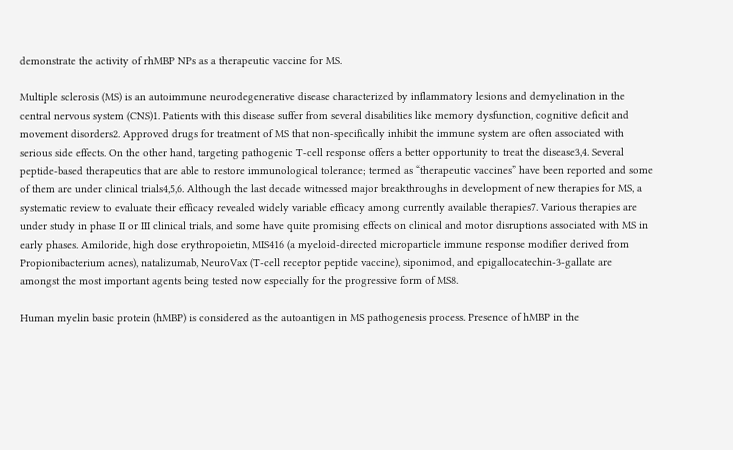demonstrate the activity of rhMBP NPs as a therapeutic vaccine for MS.

Multiple sclerosis (MS) is an autoimmune neurodegenerative disease characterized by inflammatory lesions and demyelination in the central nervous system (CNS)1. Patients with this disease suffer from several disabilities like memory dysfunction, cognitive deficit and movement disorders2. Approved drugs for treatment of MS that non-specifically inhibit the immune system are often associated with serious side effects. On the other hand, targeting pathogenic T-cell response offers a better opportunity to treat the disease3,4. Several peptide-based therapeutics that are able to restore immunological tolerance; termed as “therapeutic vaccines” have been reported and some of them are under clinical trials4,5,6. Although the last decade witnessed major breakthroughs in development of new therapies for MS, a systematic review to evaluate their efficacy revealed widely variable efficacy among currently available therapies7. Various therapies are under study in phase II or III clinical trials, and some have quite promising effects on clinical and motor disruptions associated with MS in early phases. Amiloride, high dose erythropoietin, MIS416 (a myeloid-directed microparticle immune response modifier derived from Propionibacterium acnes), natalizumab, NeuroVax (T-cell receptor peptide vaccine), siponimod, and epigallocatechin-3-gallate are amongst the most important agents being tested now especially for the progressive form of MS8.

Human myelin basic protein (hMBP) is considered as the autoantigen in MS pathogenesis process. Presence of hMBP in the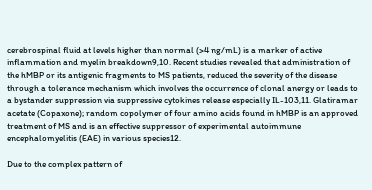cerebrospinal fluid at levels higher than normal (>4 ng/mL) is a marker of active inflammation and myelin breakdown9,10. Recent studies revealed that administration of the hMBP or its antigenic fragments to MS patients, reduced the severity of the disease through a tolerance mechanism which involves the occurrence of clonal anergy or leads to a bystander suppression via suppressive cytokines release especially IL-103,11. Glatiramar acetate (Copaxone); random copolymer of four amino acids found in hMBP is an approved treatment of MS and is an effective suppressor of experimental autoimmune encephalomyelitis (EAE) in various species12.

Due to the complex pattern of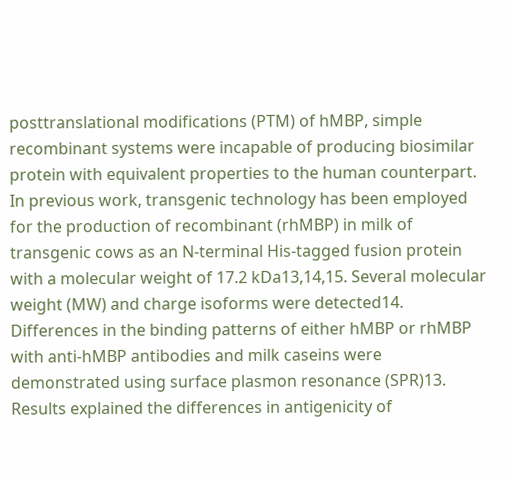posttranslational modifications (PTM) of hMBP, simple recombinant systems were incapable of producing biosimilar protein with equivalent properties to the human counterpart. In previous work, transgenic technology has been employed for the production of recombinant (rhMBP) in milk of transgenic cows as an N-terminal His-tagged fusion protein with a molecular weight of 17.2 kDa13,14,15. Several molecular weight (MW) and charge isoforms were detected14. Differences in the binding patterns of either hMBP or rhMBP with anti-hMBP antibodies and milk caseins were demonstrated using surface plasmon resonance (SPR)13. Results explained the differences in antigenicity of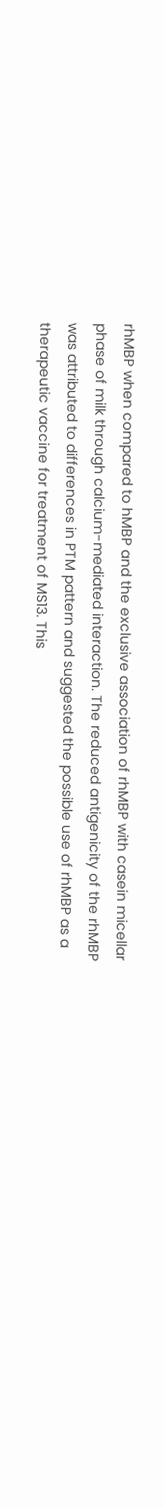rhMBP when compared to hMBP and the exclusive association of rhMBP with casein micellar phase of milk through calcium-mediated interaction. The reduced antigenicity of the rhMBP was attributed to differences in PTM pattern and suggested the possible use of rhMBP as a therapeutic vaccine for treatment of MS13. This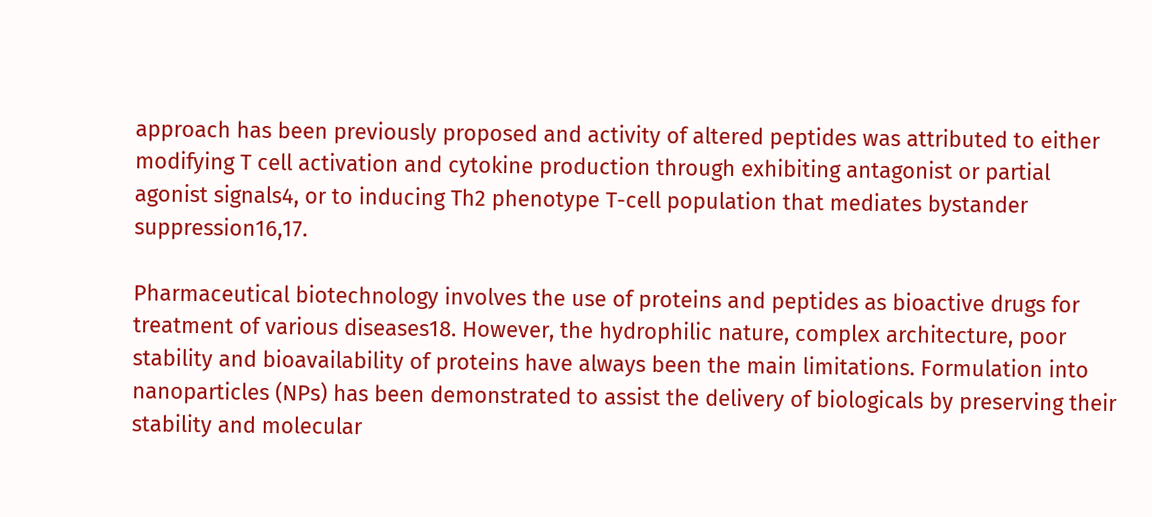approach has been previously proposed and activity of altered peptides was attributed to either modifying T cell activation and cytokine production through exhibiting antagonist or partial agonist signals4, or to inducing Th2 phenotype T-cell population that mediates bystander suppression16,17.

Pharmaceutical biotechnology involves the use of proteins and peptides as bioactive drugs for treatment of various diseases18. However, the hydrophilic nature, complex architecture, poor stability and bioavailability of proteins have always been the main limitations. Formulation into nanoparticles (NPs) has been demonstrated to assist the delivery of biologicals by preserving their stability and molecular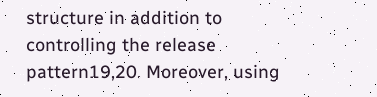structure in addition to controlling the release pattern19,20. Moreover, using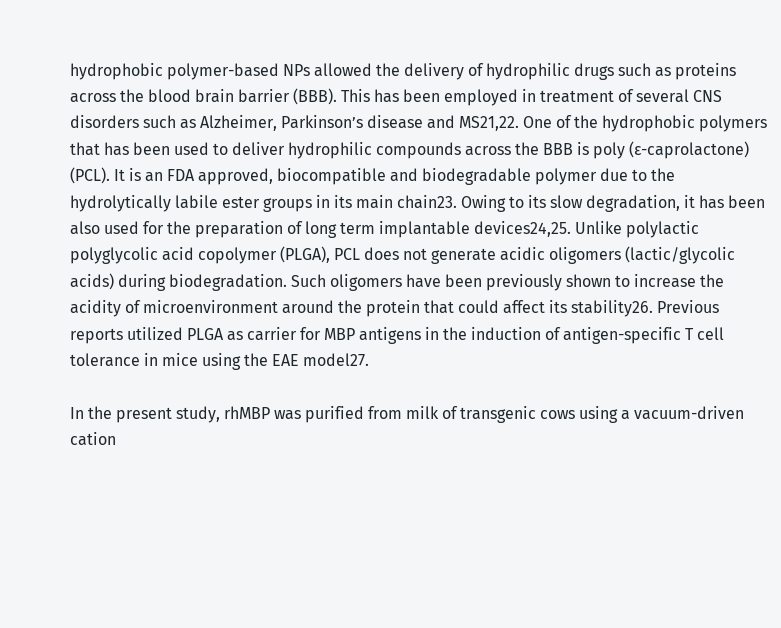hydrophobic polymer-based NPs allowed the delivery of hydrophilic drugs such as proteins across the blood brain barrier (BBB). This has been employed in treatment of several CNS disorders such as Alzheimer, Parkinson’s disease and MS21,22. One of the hydrophobic polymers that has been used to deliver hydrophilic compounds across the BBB is poly (ε-caprolactone) (PCL). It is an FDA approved, biocompatible and biodegradable polymer due to the hydrolytically labile ester groups in its main chain23. Owing to its slow degradation, it has been also used for the preparation of long term implantable devices24,25. Unlike polylactic polyglycolic acid copolymer (PLGA), PCL does not generate acidic oligomers (lactic/glycolic acids) during biodegradation. Such oligomers have been previously shown to increase the acidity of microenvironment around the protein that could affect its stability26. Previous reports utilized PLGA as carrier for MBP antigens in the induction of antigen-specific T cell tolerance in mice using the EAE model27.

In the present study, rhMBP was purified from milk of transgenic cows using a vacuum-driven cation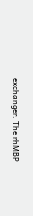exchanger. The rhMBP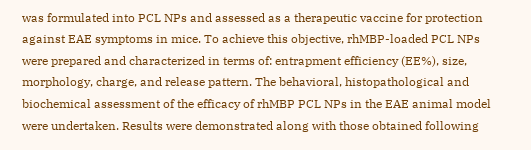was formulated into PCL NPs and assessed as a therapeutic vaccine for protection against EAE symptoms in mice. To achieve this objective, rhMBP-loaded PCL NPs were prepared and characterized in terms of: entrapment efficiency (EE%), size, morphology, charge, and release pattern. The behavioral, histopathological and biochemical assessment of the efficacy of rhMBP PCL NPs in the EAE animal model were undertaken. Results were demonstrated along with those obtained following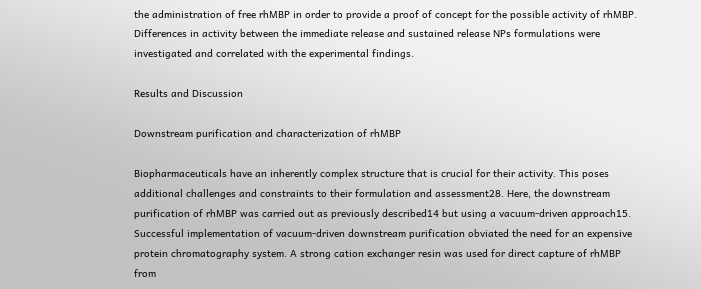the administration of free rhMBP in order to provide a proof of concept for the possible activity of rhMBP. Differences in activity between the immediate release and sustained release NPs formulations were investigated and correlated with the experimental findings.

Results and Discussion

Downstream purification and characterization of rhMBP

Biopharmaceuticals have an inherently complex structure that is crucial for their activity. This poses additional challenges and constraints to their formulation and assessment28. Here, the downstream purification of rhMBP was carried out as previously described14 but using a vacuum-driven approach15. Successful implementation of vacuum-driven downstream purification obviated the need for an expensive protein chromatography system. A strong cation exchanger resin was used for direct capture of rhMBP from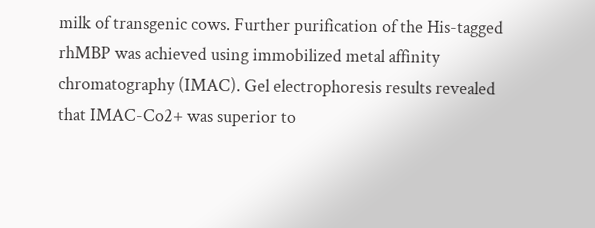milk of transgenic cows. Further purification of the His-tagged rhMBP was achieved using immobilized metal affinity chromatography (IMAC). Gel electrophoresis results revealed that IMAC-Co2+ was superior to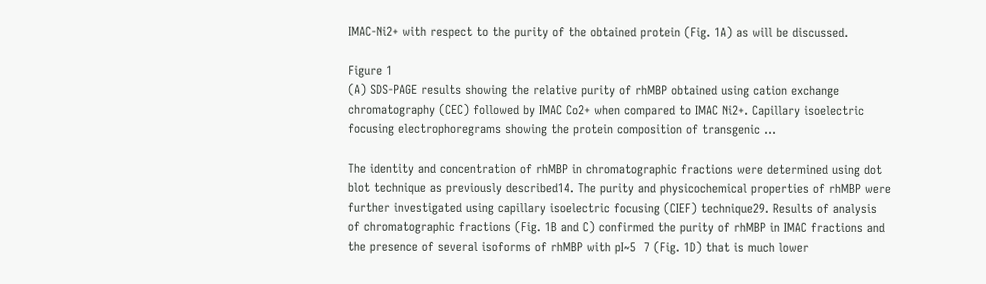IMAC-Ni2+ with respect to the purity of the obtained protein (Fig. 1A) as will be discussed.

Figure 1
(A) SDS-PAGE results showing the relative purity of rhMBP obtained using cation exchange chromatography (CEC) followed by IMAC Co2+ when compared to IMAC Ni2+. Capillary isoelectric focusing electrophoregrams showing the protein composition of transgenic ...

The identity and concentration of rhMBP in chromatographic fractions were determined using dot blot technique as previously described14. The purity and physicochemical properties of rhMBP were further investigated using capillary isoelectric focusing (CIEF) technique29. Results of analysis of chromatographic fractions (Fig. 1B and C) confirmed the purity of rhMBP in IMAC fractions and the presence of several isoforms of rhMBP with pI~5  7 (Fig. 1D) that is much lower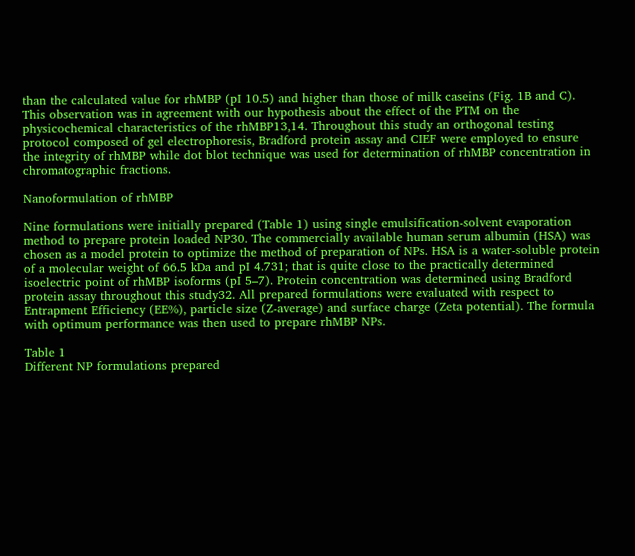than the calculated value for rhMBP (pI 10.5) and higher than those of milk caseins (Fig. 1B and C). This observation was in agreement with our hypothesis about the effect of the PTM on the physicochemical characteristics of the rhMBP13,14. Throughout this study an orthogonal testing protocol composed of gel electrophoresis, Bradford protein assay and CIEF were employed to ensure the integrity of rhMBP while dot blot technique was used for determination of rhMBP concentration in chromatographic fractions.

Nanoformulation of rhMBP

Nine formulations were initially prepared (Table 1) using single emulsification-solvent evaporation method to prepare protein loaded NP30. The commercially available human serum albumin (HSA) was chosen as a model protein to optimize the method of preparation of NPs. HSA is a water-soluble protein of a molecular weight of 66.5 kDa and pI 4.731; that is quite close to the practically determined isoelectric point of rhMBP isoforms (pI 5–7). Protein concentration was determined using Bradford protein assay throughout this study32. All prepared formulations were evaluated with respect to Entrapment Efficiency (EE%), particle size (Z-average) and surface charge (Zeta potential). The formula with optimum performance was then used to prepare rhMBP NPs.

Table 1
Different NP formulations prepared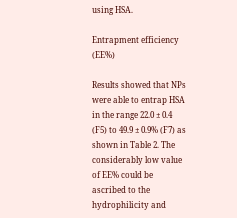using HSA.

Entrapment efficiency (EE%)

Results showed that NPs were able to entrap HSA in the range 22.0 ± 0.4 (F5) to 49.9 ± 0.9% (F7) as shown in Table 2. The considerably low value of EE% could be ascribed to the hydrophilicity and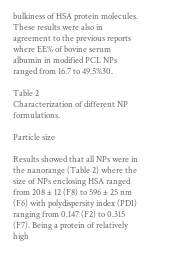bulkiness of HSA protein molecules. These results were also in agreement to the previous reports where EE% of bovine serum albumin in modified PCL NPs ranged from 16.7 to 49.5%30.

Table 2
Characterization of different NP formulations.

Particle size

Results showed that all NPs were in the nanorange (Table 2) where the size of NPs enclosing HSA ranged from 208 ± 12 (F8) to 596 ± 25 nm (F6) with polydispersity index (PDI) ranging from 0.147 (F2) to 0.315 (F7). Being a protein of relatively high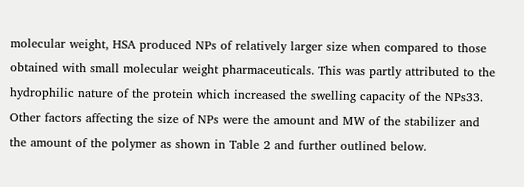molecular weight, HSA produced NPs of relatively larger size when compared to those obtained with small molecular weight pharmaceuticals. This was partly attributed to the hydrophilic nature of the protein which increased the swelling capacity of the NPs33. Other factors affecting the size of NPs were the amount and MW of the stabilizer and the amount of the polymer as shown in Table 2 and further outlined below.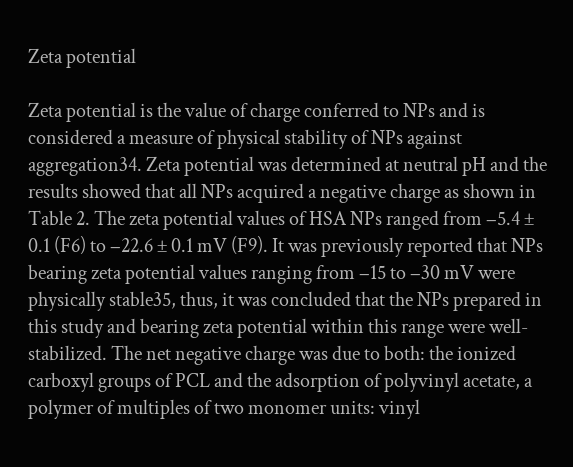Zeta potential

Zeta potential is the value of charge conferred to NPs and is considered a measure of physical stability of NPs against aggregation34. Zeta potential was determined at neutral pH and the results showed that all NPs acquired a negative charge as shown in Table 2. The zeta potential values of HSA NPs ranged from −5.4 ± 0.1 (F6) to −22.6 ± 0.1 mV (F9). It was previously reported that NPs bearing zeta potential values ranging from −15 to −30 mV were physically stable35, thus, it was concluded that the NPs prepared in this study and bearing zeta potential within this range were well-stabilized. The net negative charge was due to both: the ionized carboxyl groups of PCL and the adsorption of polyvinyl acetate, a polymer of multiples of two monomer units: vinyl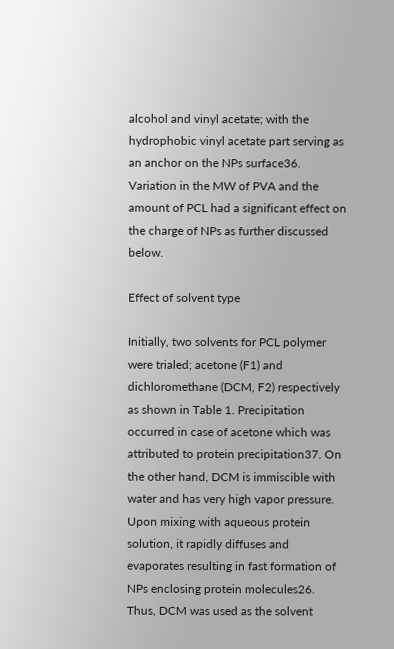alcohol and vinyl acetate; with the hydrophobic vinyl acetate part serving as an anchor on the NPs surface36. Variation in the MW of PVA and the amount of PCL had a significant effect on the charge of NPs as further discussed below.

Effect of solvent type

Initially, two solvents for PCL polymer were trialed; acetone (F1) and dichloromethane (DCM, F2) respectively as shown in Table 1. Precipitation occurred in case of acetone which was attributed to protein precipitation37. On the other hand, DCM is immiscible with water and has very high vapor pressure. Upon mixing with aqueous protein solution, it rapidly diffuses and evaporates resulting in fast formation of NPs enclosing protein molecules26. Thus, DCM was used as the solvent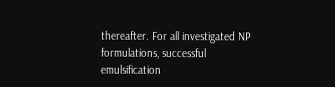thereafter. For all investigated NP formulations, successful emulsification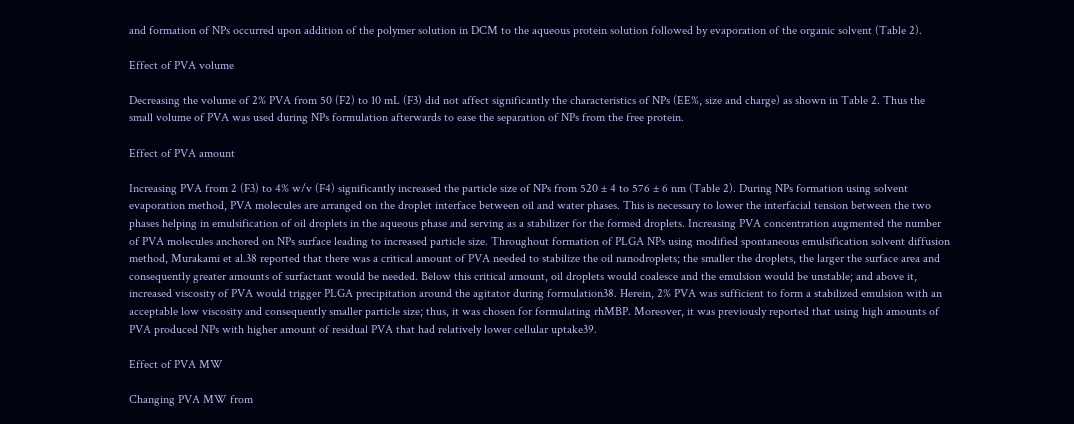and formation of NPs occurred upon addition of the polymer solution in DCM to the aqueous protein solution followed by evaporation of the organic solvent (Table 2).

Effect of PVA volume

Decreasing the volume of 2% PVA from 50 (F2) to 10 mL (F3) did not affect significantly the characteristics of NPs (EE%, size and charge) as shown in Table 2. Thus the small volume of PVA was used during NPs formulation afterwards to ease the separation of NPs from the free protein.

Effect of PVA amount

Increasing PVA from 2 (F3) to 4% w/v (F4) significantly increased the particle size of NPs from 520 ± 4 to 576 ± 6 nm (Table 2). During NPs formation using solvent evaporation method, PVA molecules are arranged on the droplet interface between oil and water phases. This is necessary to lower the interfacial tension between the two phases helping in emulsification of oil droplets in the aqueous phase and serving as a stabilizer for the formed droplets. Increasing PVA concentration augmented the number of PVA molecules anchored on NPs surface leading to increased particle size. Throughout formation of PLGA NPs using modified spontaneous emulsification solvent diffusion method, Murakami et al.38 reported that there was a critical amount of PVA needed to stabilize the oil nanodroplets; the smaller the droplets, the larger the surface area and consequently greater amounts of surfactant would be needed. Below this critical amount, oil droplets would coalesce and the emulsion would be unstable; and above it, increased viscosity of PVA would trigger PLGA precipitation around the agitator during formulation38. Herein, 2% PVA was sufficient to form a stabilized emulsion with an acceptable low viscosity and consequently smaller particle size; thus, it was chosen for formulating rhMBP. Moreover, it was previously reported that using high amounts of PVA produced NPs with higher amount of residual PVA that had relatively lower cellular uptake39.

Effect of PVA MW

Changing PVA MW from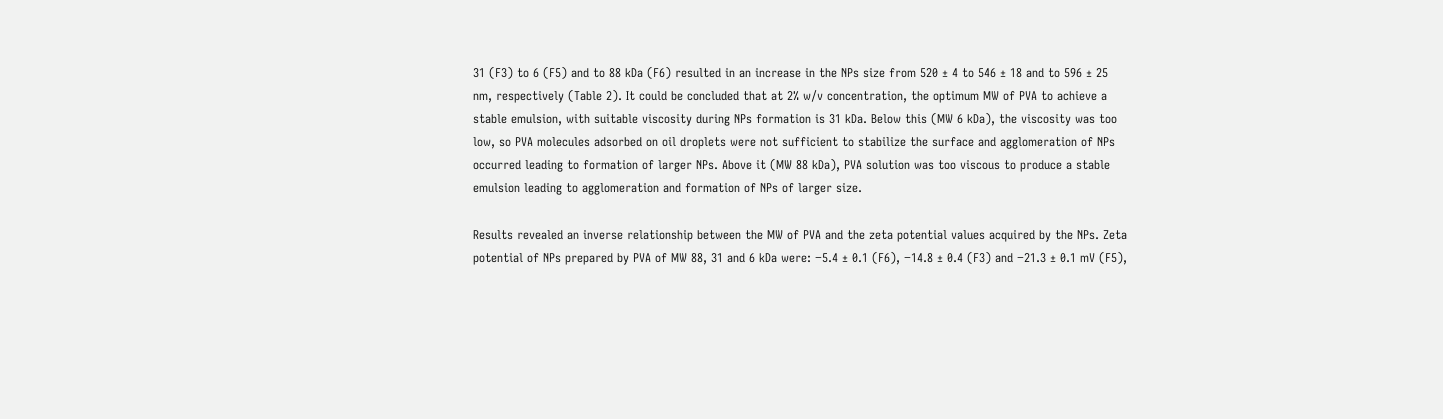31 (F3) to 6 (F5) and to 88 kDa (F6) resulted in an increase in the NPs size from 520 ± 4 to 546 ± 18 and to 596 ± 25 nm, respectively (Table 2). It could be concluded that at 2% w/v concentration, the optimum MW of PVA to achieve a stable emulsion, with suitable viscosity during NPs formation is 31 kDa. Below this (MW 6 kDa), the viscosity was too low, so PVA molecules adsorbed on oil droplets were not sufficient to stabilize the surface and agglomeration of NPs occurred leading to formation of larger NPs. Above it (MW 88 kDa), PVA solution was too viscous to produce a stable emulsion leading to agglomeration and formation of NPs of larger size.

Results revealed an inverse relationship between the MW of PVA and the zeta potential values acquired by the NPs. Zeta potential of NPs prepared by PVA of MW 88, 31 and 6 kDa were: −5.4 ± 0.1 (F6), −14.8 ± 0.4 (F3) and −21.3 ± 0.1 mV (F5),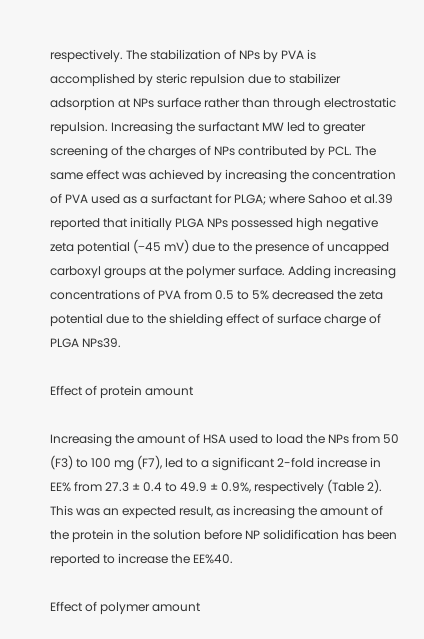respectively. The stabilization of NPs by PVA is accomplished by steric repulsion due to stabilizer adsorption at NPs surface rather than through electrostatic repulsion. Increasing the surfactant MW led to greater screening of the charges of NPs contributed by PCL. The same effect was achieved by increasing the concentration of PVA used as a surfactant for PLGA; where Sahoo et al.39 reported that initially PLGA NPs possessed high negative zeta potential (−45 mV) due to the presence of uncapped carboxyl groups at the polymer surface. Adding increasing concentrations of PVA from 0.5 to 5% decreased the zeta potential due to the shielding effect of surface charge of PLGA NPs39.

Effect of protein amount

Increasing the amount of HSA used to load the NPs from 50 (F3) to 100 mg (F7), led to a significant 2-fold increase in EE% from 27.3 ± 0.4 to 49.9 ± 0.9%, respectively (Table 2). This was an expected result, as increasing the amount of the protein in the solution before NP solidification has been reported to increase the EE%40.

Effect of polymer amount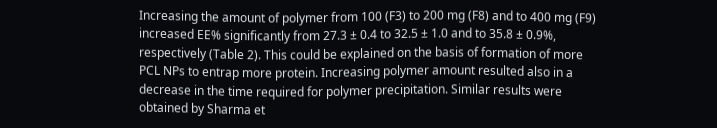Increasing the amount of polymer from 100 (F3) to 200 mg (F8) and to 400 mg (F9) increased EE% significantly from 27.3 ± 0.4 to 32.5 ± 1.0 and to 35.8 ± 0.9%, respectively (Table 2). This could be explained on the basis of formation of more PCL NPs to entrap more protein. Increasing polymer amount resulted also in a decrease in the time required for polymer precipitation. Similar results were obtained by Sharma et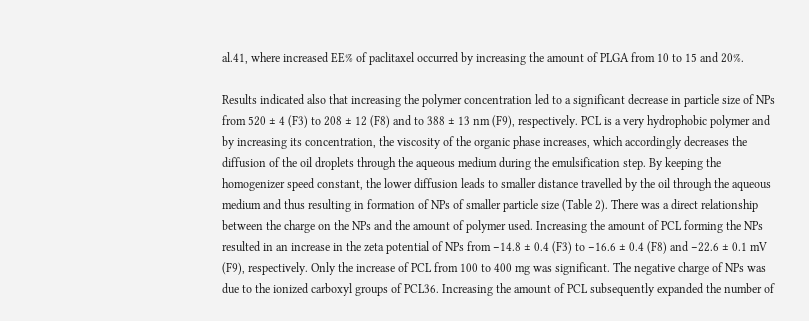al.41, where increased EE% of paclitaxel occurred by increasing the amount of PLGA from 10 to 15 and 20%.

Results indicated also that increasing the polymer concentration led to a significant decrease in particle size of NPs from 520 ± 4 (F3) to 208 ± 12 (F8) and to 388 ± 13 nm (F9), respectively. PCL is a very hydrophobic polymer and by increasing its concentration, the viscosity of the organic phase increases, which accordingly decreases the diffusion of the oil droplets through the aqueous medium during the emulsification step. By keeping the homogenizer speed constant, the lower diffusion leads to smaller distance travelled by the oil through the aqueous medium and thus resulting in formation of NPs of smaller particle size (Table 2). There was a direct relationship between the charge on the NPs and the amount of polymer used. Increasing the amount of PCL forming the NPs resulted in an increase in the zeta potential of NPs from −14.8 ± 0.4 (F3) to −16.6 ± 0.4 (F8) and −22.6 ± 0.1 mV (F9), respectively. Only the increase of PCL from 100 to 400 mg was significant. The negative charge of NPs was due to the ionized carboxyl groups of PCL36. Increasing the amount of PCL subsequently expanded the number of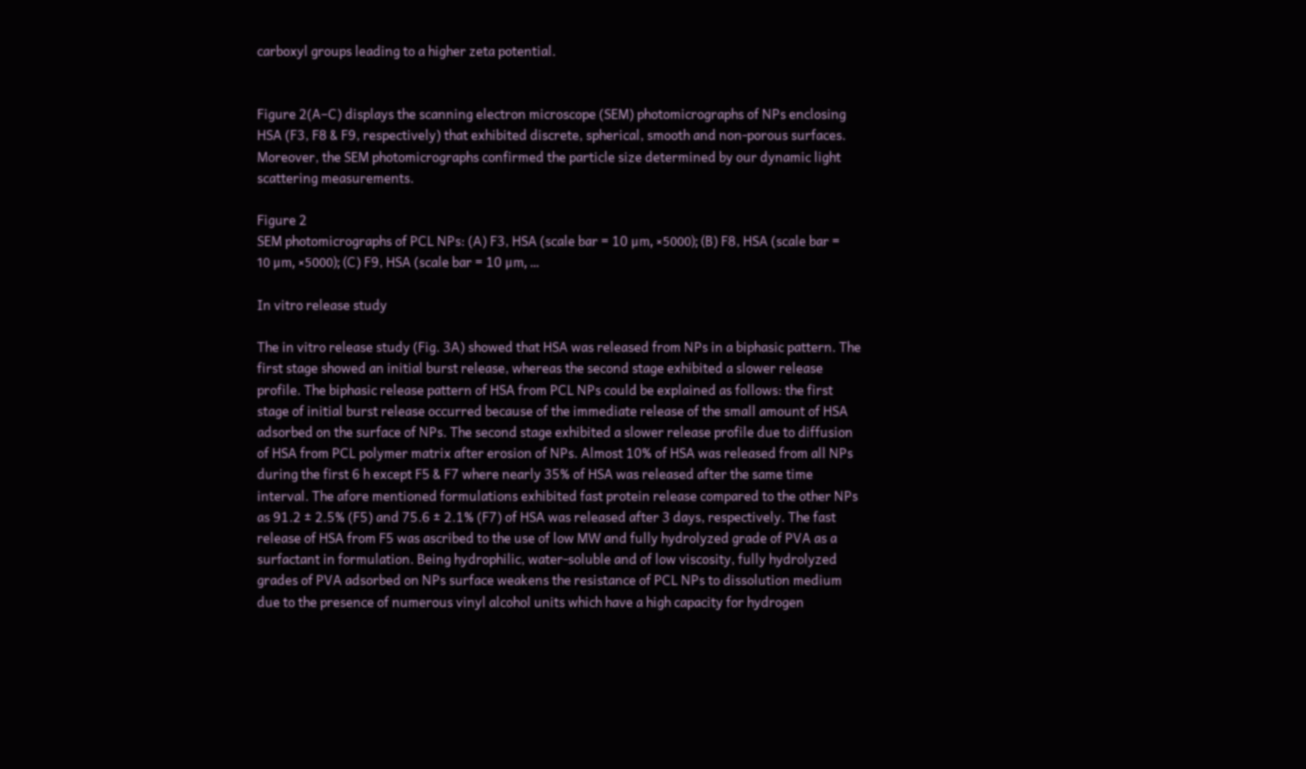carboxyl groups leading to a higher zeta potential.


Figure 2(A–C) displays the scanning electron microscope (SEM) photomicrographs of NPs enclosing HSA (F3, F8 & F9, respectively) that exhibited discrete, spherical, smooth and non-porous surfaces. Moreover, the SEM photomicrographs confirmed the particle size determined by our dynamic light scattering measurements.

Figure 2
SEM photomicrographs of PCL NPs: (A) F3, HSA (scale bar = 10 μm, ×5000); (B) F8, HSA (scale bar = 10 μm, ×5000); (C) F9, HSA (scale bar = 10 μm, ...

In vitro release study

The in vitro release study (Fig. 3A) showed that HSA was released from NPs in a biphasic pattern. The first stage showed an initial burst release, whereas the second stage exhibited a slower release profile. The biphasic release pattern of HSA from PCL NPs could be explained as follows: the first stage of initial burst release occurred because of the immediate release of the small amount of HSA adsorbed on the surface of NPs. The second stage exhibited a slower release profile due to diffusion of HSA from PCL polymer matrix after erosion of NPs. Almost 10% of HSA was released from all NPs during the first 6 h except F5 & F7 where nearly 35% of HSA was released after the same time interval. The afore mentioned formulations exhibited fast protein release compared to the other NPs as 91.2 ± 2.5% (F5) and 75.6 ± 2.1% (F7) of HSA was released after 3 days, respectively. The fast release of HSA from F5 was ascribed to the use of low MW and fully hydrolyzed grade of PVA as a surfactant in formulation. Being hydrophilic, water-soluble and of low viscosity, fully hydrolyzed grades of PVA adsorbed on NPs surface weakens the resistance of PCL NPs to dissolution medium due to the presence of numerous vinyl alcohol units which have a high capacity for hydrogen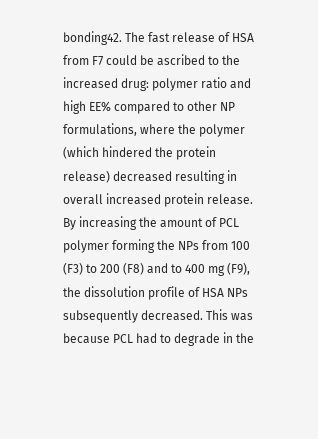bonding42. The fast release of HSA from F7 could be ascribed to the increased drug: polymer ratio and high EE% compared to other NP formulations, where the polymer (which hindered the protein release) decreased resulting in overall increased protein release. By increasing the amount of PCL polymer forming the NPs from 100 (F3) to 200 (F8) and to 400 mg (F9), the dissolution profile of HSA NPs subsequently decreased. This was because PCL had to degrade in the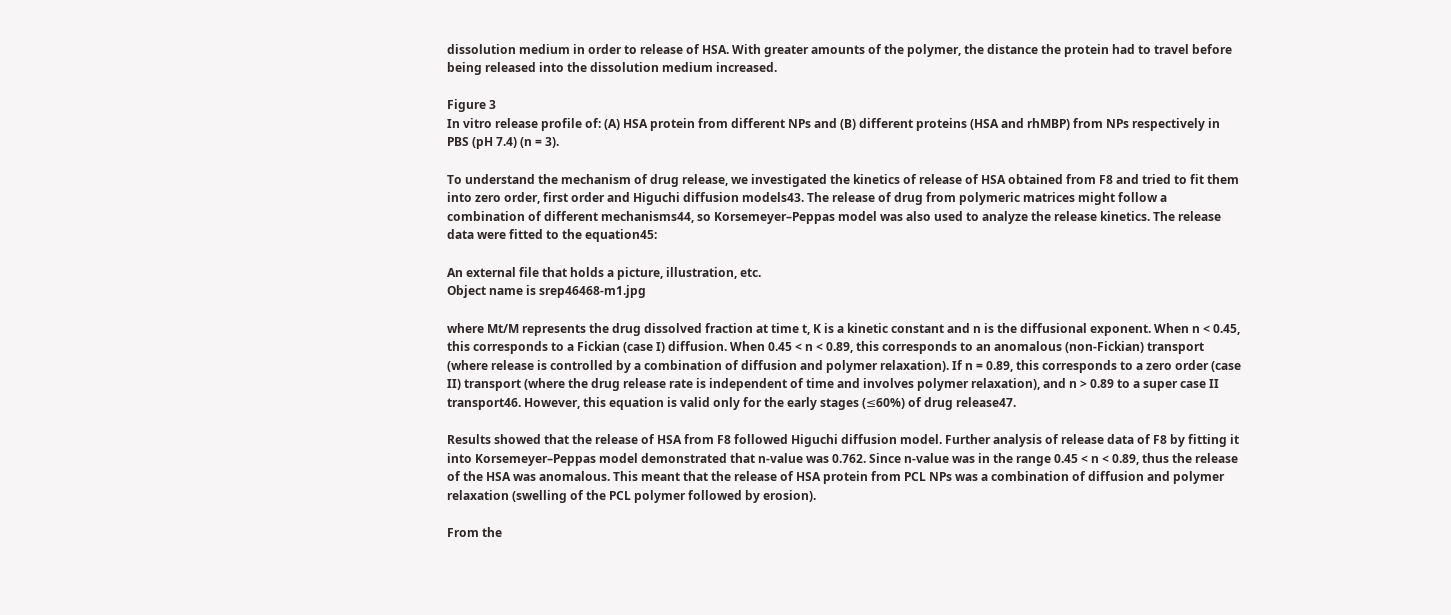dissolution medium in order to release of HSA. With greater amounts of the polymer, the distance the protein had to travel before being released into the dissolution medium increased.

Figure 3
In vitro release profile of: (A) HSA protein from different NPs and (B) different proteins (HSA and rhMBP) from NPs respectively in PBS (pH 7.4) (n = 3).

To understand the mechanism of drug release, we investigated the kinetics of release of HSA obtained from F8 and tried to fit them into zero order, first order and Higuchi diffusion models43. The release of drug from polymeric matrices might follow a combination of different mechanisms44, so Korsemeyer–Peppas model was also used to analyze the release kinetics. The release data were fitted to the equation45:

An external file that holds a picture, illustration, etc.
Object name is srep46468-m1.jpg

where Mt/M represents the drug dissolved fraction at time t, K is a kinetic constant and n is the diffusional exponent. When n < 0.45, this corresponds to a Fickian (case I) diffusion. When 0.45 < n < 0.89, this corresponds to an anomalous (non-Fickian) transport (where release is controlled by a combination of diffusion and polymer relaxation). If n = 0.89, this corresponds to a zero order (case II) transport (where the drug release rate is independent of time and involves polymer relaxation), and n > 0.89 to a super case II transport46. However, this equation is valid only for the early stages (≤60%) of drug release47.

Results showed that the release of HSA from F8 followed Higuchi diffusion model. Further analysis of release data of F8 by fitting it into Korsemeyer–Peppas model demonstrated that n-value was 0.762. Since n-value was in the range 0.45 < n < 0.89, thus the release of the HSA was anomalous. This meant that the release of HSA protein from PCL NPs was a combination of diffusion and polymer relaxation (swelling of the PCL polymer followed by erosion).

From the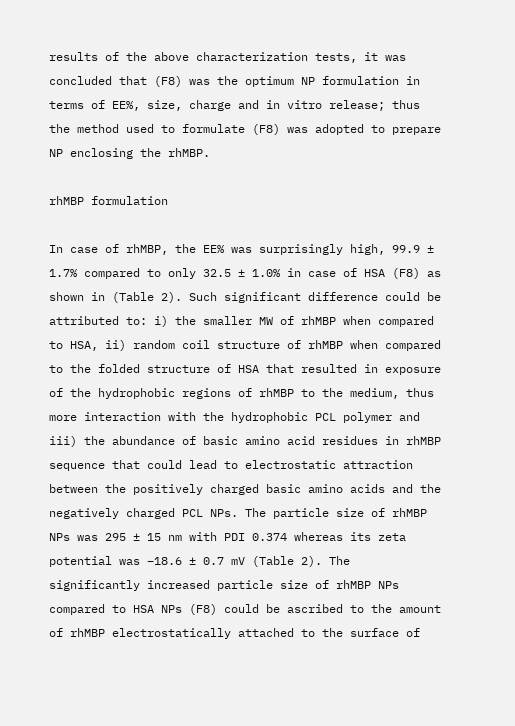results of the above characterization tests, it was concluded that (F8) was the optimum NP formulation in terms of EE%, size, charge and in vitro release; thus the method used to formulate (F8) was adopted to prepare NP enclosing the rhMBP.

rhMBP formulation

In case of rhMBP, the EE% was surprisingly high, 99.9 ± 1.7% compared to only 32.5 ± 1.0% in case of HSA (F8) as shown in (Table 2). Such significant difference could be attributed to: i) the smaller MW of rhMBP when compared to HSA, ii) random coil structure of rhMBP when compared to the folded structure of HSA that resulted in exposure of the hydrophobic regions of rhMBP to the medium, thus more interaction with the hydrophobic PCL polymer and iii) the abundance of basic amino acid residues in rhMBP sequence that could lead to electrostatic attraction between the positively charged basic amino acids and the negatively charged PCL NPs. The particle size of rhMBP NPs was 295 ± 15 nm with PDI 0.374 whereas its zeta potential was −18.6 ± 0.7 mV (Table 2). The significantly increased particle size of rhMBP NPs compared to HSA NPs (F8) could be ascribed to the amount of rhMBP electrostatically attached to the surface of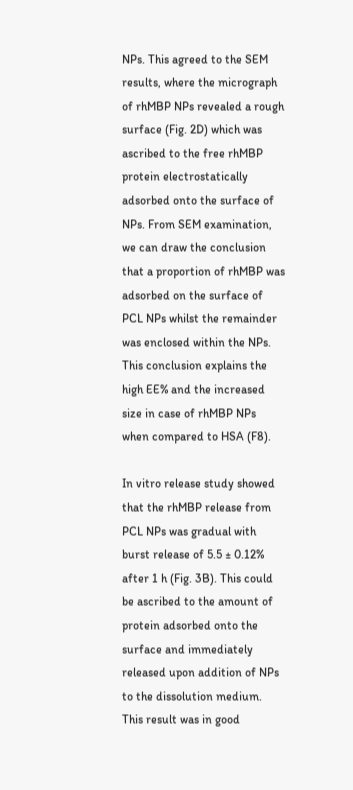NPs. This agreed to the SEM results, where the micrograph of rhMBP NPs revealed a rough surface (Fig. 2D) which was ascribed to the free rhMBP protein electrostatically adsorbed onto the surface of NPs. From SEM examination, we can draw the conclusion that a proportion of rhMBP was adsorbed on the surface of PCL NPs whilst the remainder was enclosed within the NPs. This conclusion explains the high EE% and the increased size in case of rhMBP NPs when compared to HSA (F8).

In vitro release study showed that the rhMBP release from PCL NPs was gradual with burst release of 5.5 ± 0.12% after 1 h (Fig. 3B). This could be ascribed to the amount of protein adsorbed onto the surface and immediately released upon addition of NPs to the dissolution medium. This result was in good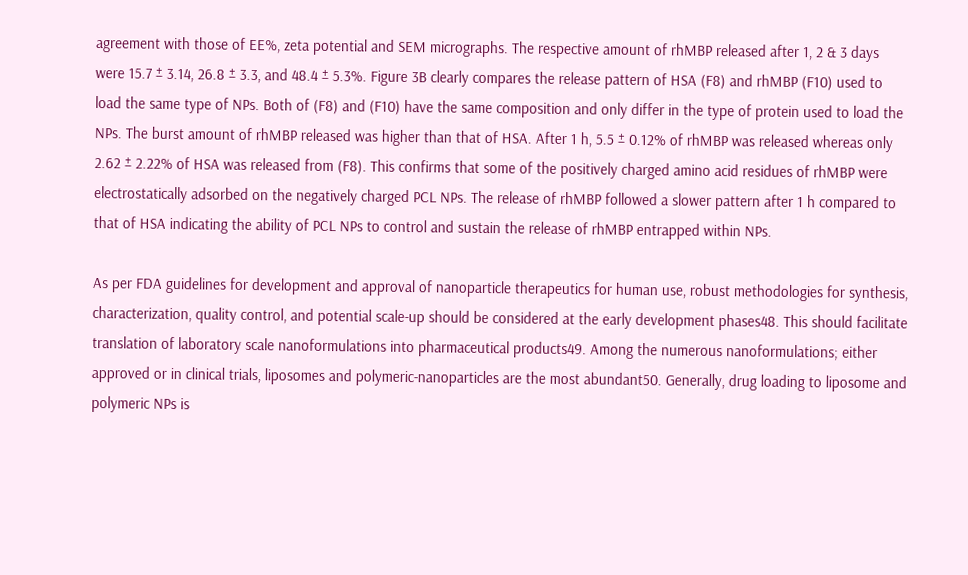agreement with those of EE%, zeta potential and SEM micrographs. The respective amount of rhMBP released after 1, 2 & 3 days were 15.7 ± 3.14, 26.8 ± 3.3, and 48.4 ± 5.3%. Figure 3B clearly compares the release pattern of HSA (F8) and rhMBP (F10) used to load the same type of NPs. Both of (F8) and (F10) have the same composition and only differ in the type of protein used to load the NPs. The burst amount of rhMBP released was higher than that of HSA. After 1 h, 5.5 ± 0.12% of rhMBP was released whereas only 2.62 ± 2.22% of HSA was released from (F8). This confirms that some of the positively charged amino acid residues of rhMBP were electrostatically adsorbed on the negatively charged PCL NPs. The release of rhMBP followed a slower pattern after 1 h compared to that of HSA indicating the ability of PCL NPs to control and sustain the release of rhMBP entrapped within NPs.

As per FDA guidelines for development and approval of nanoparticle therapeutics for human use, robust methodologies for synthesis, characterization, quality control, and potential scale-up should be considered at the early development phases48. This should facilitate translation of laboratory scale nanoformulations into pharmaceutical products49. Among the numerous nanoformulations; either approved or in clinical trials, liposomes and polymeric-nanoparticles are the most abundant50. Generally, drug loading to liposome and polymeric NPs is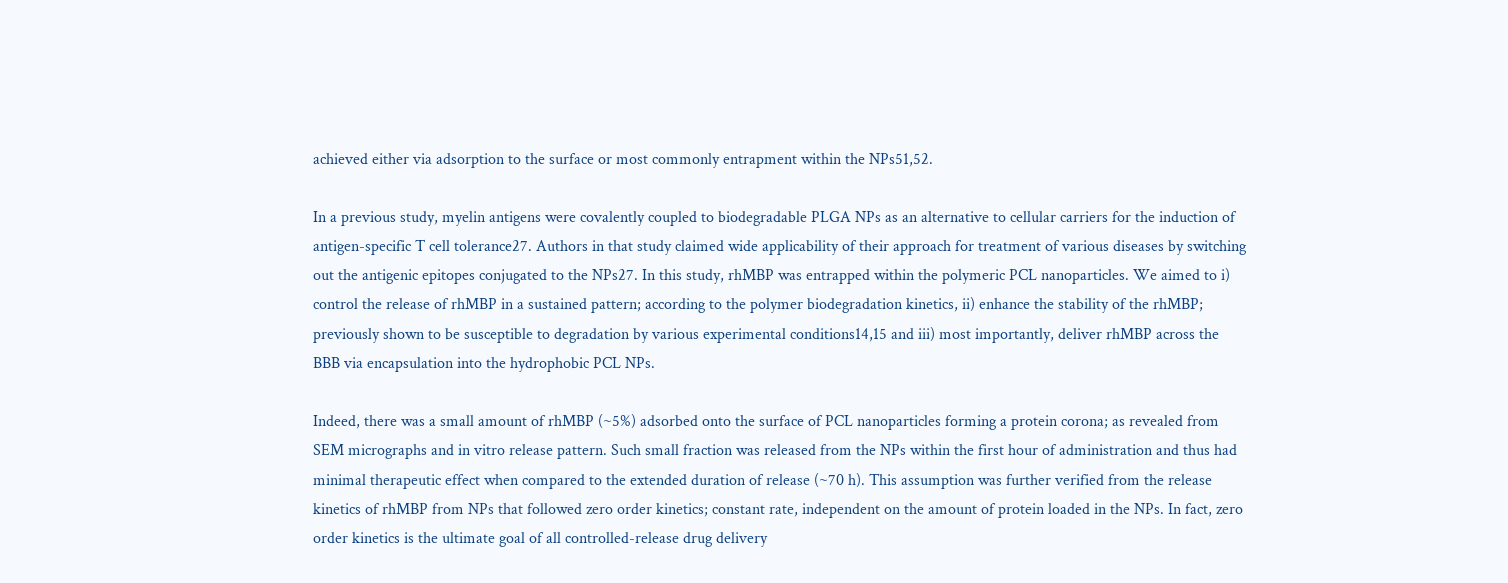achieved either via adsorption to the surface or most commonly entrapment within the NPs51,52.

In a previous study, myelin antigens were covalently coupled to biodegradable PLGA NPs as an alternative to cellular carriers for the induction of antigen-specific T cell tolerance27. Authors in that study claimed wide applicability of their approach for treatment of various diseases by switching out the antigenic epitopes conjugated to the NPs27. In this study, rhMBP was entrapped within the polymeric PCL nanoparticles. We aimed to i) control the release of rhMBP in a sustained pattern; according to the polymer biodegradation kinetics, ii) enhance the stability of the rhMBP; previously shown to be susceptible to degradation by various experimental conditions14,15 and iii) most importantly, deliver rhMBP across the BBB via encapsulation into the hydrophobic PCL NPs.

Indeed, there was a small amount of rhMBP (~5%) adsorbed onto the surface of PCL nanoparticles forming a protein corona; as revealed from SEM micrographs and in vitro release pattern. Such small fraction was released from the NPs within the first hour of administration and thus had minimal therapeutic effect when compared to the extended duration of release (~70 h). This assumption was further verified from the release kinetics of rhMBP from NPs that followed zero order kinetics; constant rate, independent on the amount of protein loaded in the NPs. In fact, zero order kinetics is the ultimate goal of all controlled-release drug delivery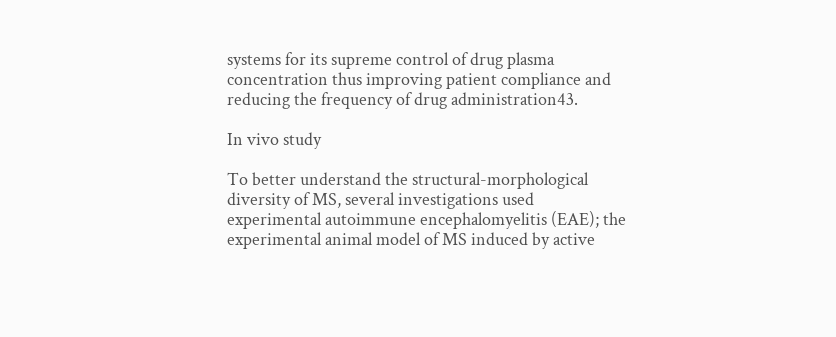systems for its supreme control of drug plasma concentration thus improving patient compliance and reducing the frequency of drug administration43.

In vivo study

To better understand the structural-morphological diversity of MS, several investigations used experimental autoimmune encephalomyelitis (EAE); the experimental animal model of MS induced by active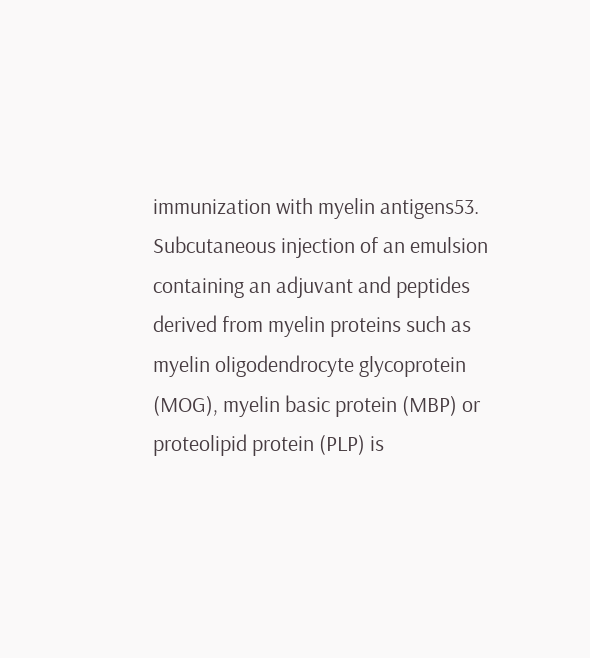immunization with myelin antigens53. Subcutaneous injection of an emulsion containing an adjuvant and peptides derived from myelin proteins such as myelin oligodendrocyte glycoprotein (MOG), myelin basic protein (MBP) or proteolipid protein (PLP) is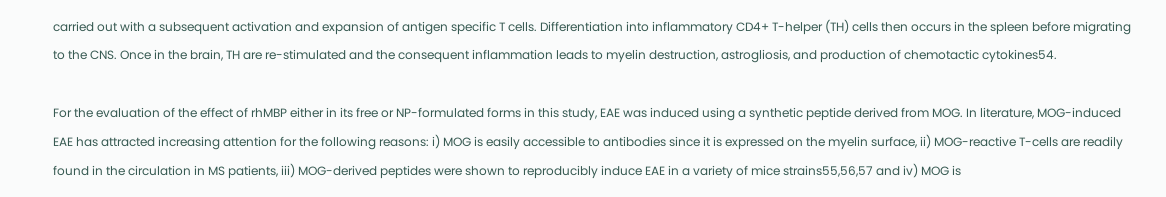carried out with a subsequent activation and expansion of antigen specific T cells. Differentiation into inflammatory CD4+ T-helper (TH) cells then occurs in the spleen before migrating to the CNS. Once in the brain, TH are re-stimulated and the consequent inflammation leads to myelin destruction, astrogliosis, and production of chemotactic cytokines54.

For the evaluation of the effect of rhMBP either in its free or NP-formulated forms in this study, EAE was induced using a synthetic peptide derived from MOG. In literature, MOG-induced EAE has attracted increasing attention for the following reasons: i) MOG is easily accessible to antibodies since it is expressed on the myelin surface, ii) MOG-reactive T-cells are readily found in the circulation in MS patients, iii) MOG-derived peptides were shown to reproducibly induce EAE in a variety of mice strains55,56,57 and iv) MOG is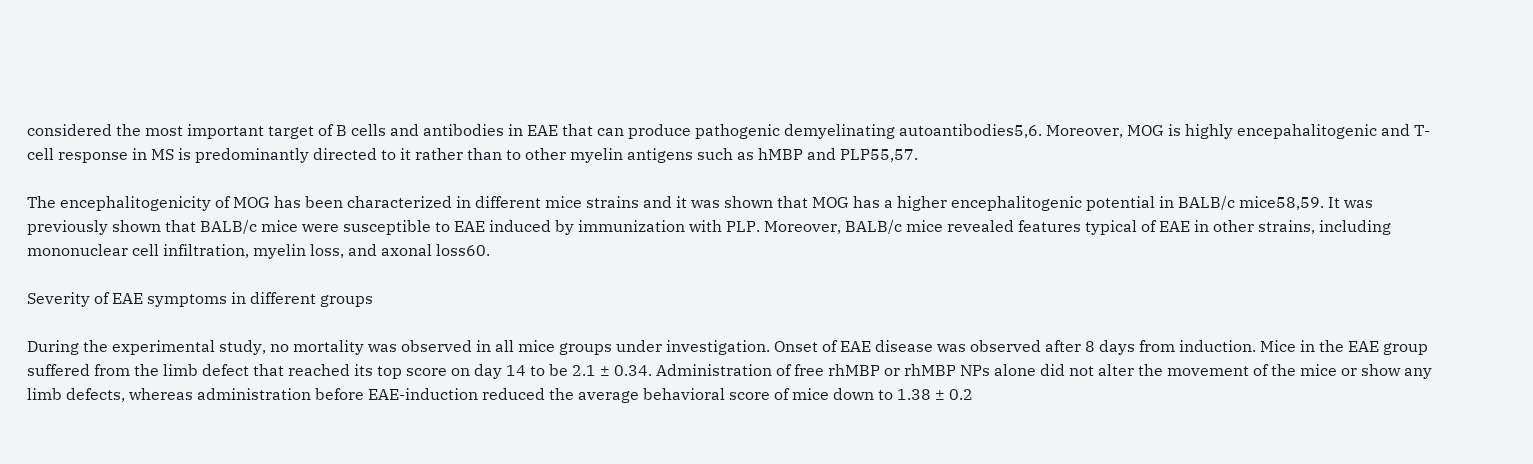considered the most important target of B cells and antibodies in EAE that can produce pathogenic demyelinating autoantibodies5,6. Moreover, MOG is highly encepahalitogenic and T-cell response in MS is predominantly directed to it rather than to other myelin antigens such as hMBP and PLP55,57.

The encephalitogenicity of MOG has been characterized in different mice strains and it was shown that MOG has a higher encephalitogenic potential in BALB/c mice58,59. It was previously shown that BALB/c mice were susceptible to EAE induced by immunization with PLP. Moreover, BALB/c mice revealed features typical of EAE in other strains, including mononuclear cell infiltration, myelin loss, and axonal loss60.

Severity of EAE symptoms in different groups

During the experimental study, no mortality was observed in all mice groups under investigation. Onset of EAE disease was observed after 8 days from induction. Mice in the EAE group suffered from the limb defect that reached its top score on day 14 to be 2.1 ± 0.34. Administration of free rhMBP or rhMBP NPs alone did not alter the movement of the mice or show any limb defects, whereas administration before EAE-induction reduced the average behavioral score of mice down to 1.38 ± 0.2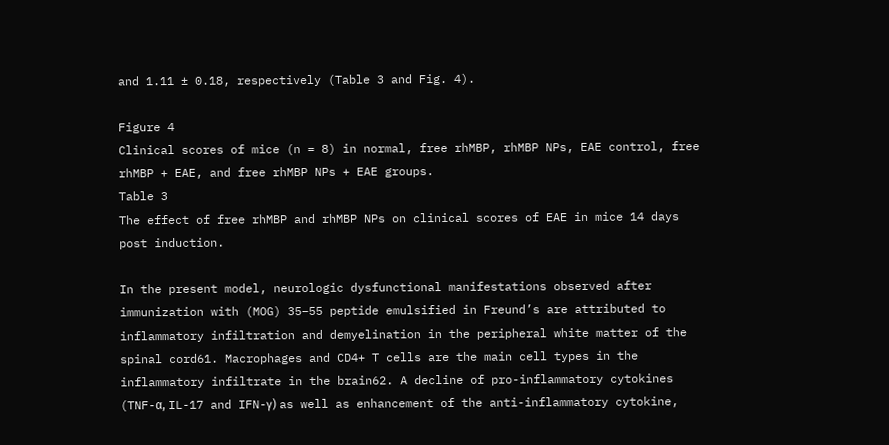and 1.11 ± 0.18, respectively (Table 3 and Fig. 4).

Figure 4
Clinical scores of mice (n = 8) in normal, free rhMBP, rhMBP NPs, EAE control, free rhMBP + EAE, and free rhMBP NPs + EAE groups.
Table 3
The effect of free rhMBP and rhMBP NPs on clinical scores of EAE in mice 14 days post induction.

In the present model, neurologic dysfunctional manifestations observed after immunization with (MOG) 35–55 peptide emulsified in Freund’s are attributed to inflammatory infiltration and demyelination in the peripheral white matter of the spinal cord61. Macrophages and CD4+ T cells are the main cell types in the inflammatory infiltrate in the brain62. A decline of pro-inflammatory cytokines (TNF-α, IL-17 and IFN-γ) as well as enhancement of the anti-inflammatory cytokine,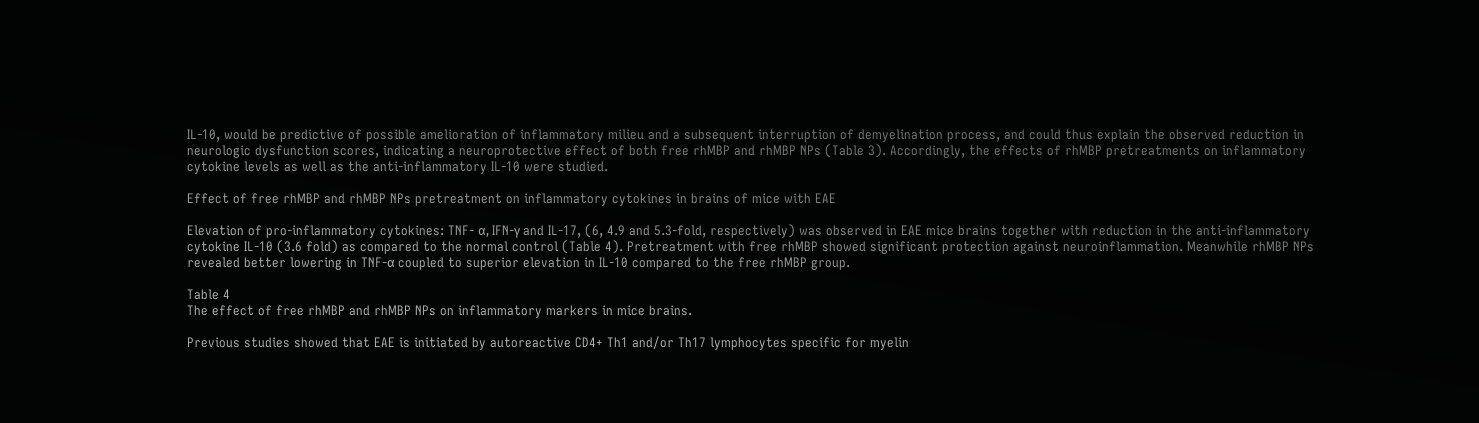IL-10, would be predictive of possible amelioration of inflammatory milieu and a subsequent interruption of demyelination process, and could thus explain the observed reduction in neurologic dysfunction scores, indicating a neuroprotective effect of both free rhMBP and rhMBP NPs (Table 3). Accordingly, the effects of rhMBP pretreatments on inflammatory cytokine levels as well as the anti-inflammatory IL-10 were studied.

Effect of free rhMBP and rhMBP NPs pretreatment on inflammatory cytokines in brains of mice with EAE

Elevation of pro-inflammatory cytokines: TNF- α, IFN-γ and IL-17, (6, 4.9 and 5.3-fold, respectively) was observed in EAE mice brains together with reduction in the anti-inflammatory cytokine IL-10 (3.6 fold) as compared to the normal control (Table 4). Pretreatment with free rhMBP showed significant protection against neuroinflammation. Meanwhile rhMBP NPs revealed better lowering in TNF-α coupled to superior elevation in IL-10 compared to the free rhMBP group.

Table 4
The effect of free rhMBP and rhMBP NPs on inflammatory markers in mice brains.

Previous studies showed that EAE is initiated by autoreactive CD4+ Th1 and/or Th17 lymphocytes specific for myelin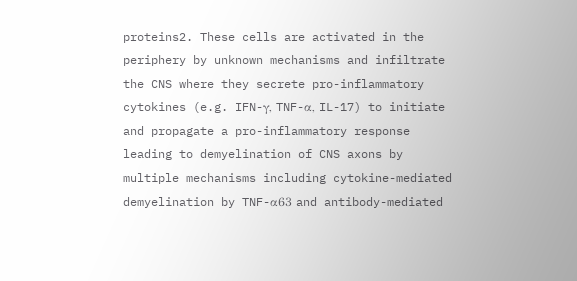proteins2. These cells are activated in the periphery by unknown mechanisms and infiltrate the CNS where they secrete pro-inflammatory cytokines (e.g. IFN-γ, TNF-α, IL-17) to initiate and propagate a pro-inflammatory response leading to demyelination of CNS axons by multiple mechanisms including cytokine-mediated demyelination by TNF-α63 and antibody-mediated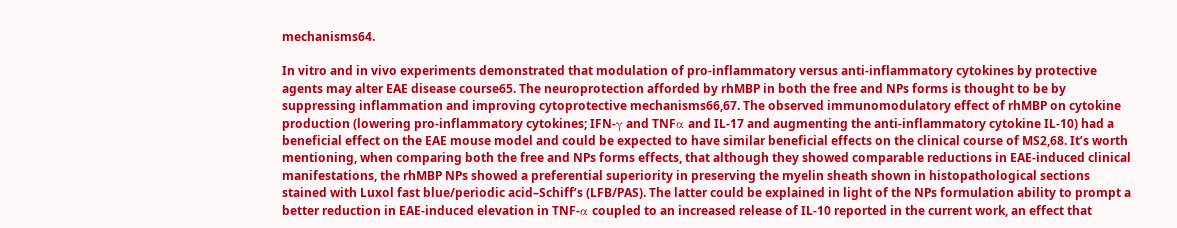mechanisms64.

In vitro and in vivo experiments demonstrated that modulation of pro-inflammatory versus anti-inflammatory cytokines by protective agents may alter EAE disease course65. The neuroprotection afforded by rhMBP in both the free and NPs forms is thought to be by suppressing inflammation and improving cytoprotective mechanisms66,67. The observed immunomodulatory effect of rhMBP on cytokine production (lowering pro-inflammatory cytokines; IFN-γ and TNFα and IL-17 and augmenting the anti-inflammatory cytokine IL-10) had a beneficial effect on the EAE mouse model and could be expected to have similar beneficial effects on the clinical course of MS2,68. It’s worth mentioning, when comparing both the free and NPs forms effects, that although they showed comparable reductions in EAE-induced clinical manifestations, the rhMBP NPs showed a preferential superiority in preserving the myelin sheath shown in histopathological sections stained with Luxol fast blue/periodic acid–Schiff’s (LFB/PAS). The latter could be explained in light of the NPs formulation ability to prompt a better reduction in EAE-induced elevation in TNF-α coupled to an increased release of IL-10 reported in the current work, an effect that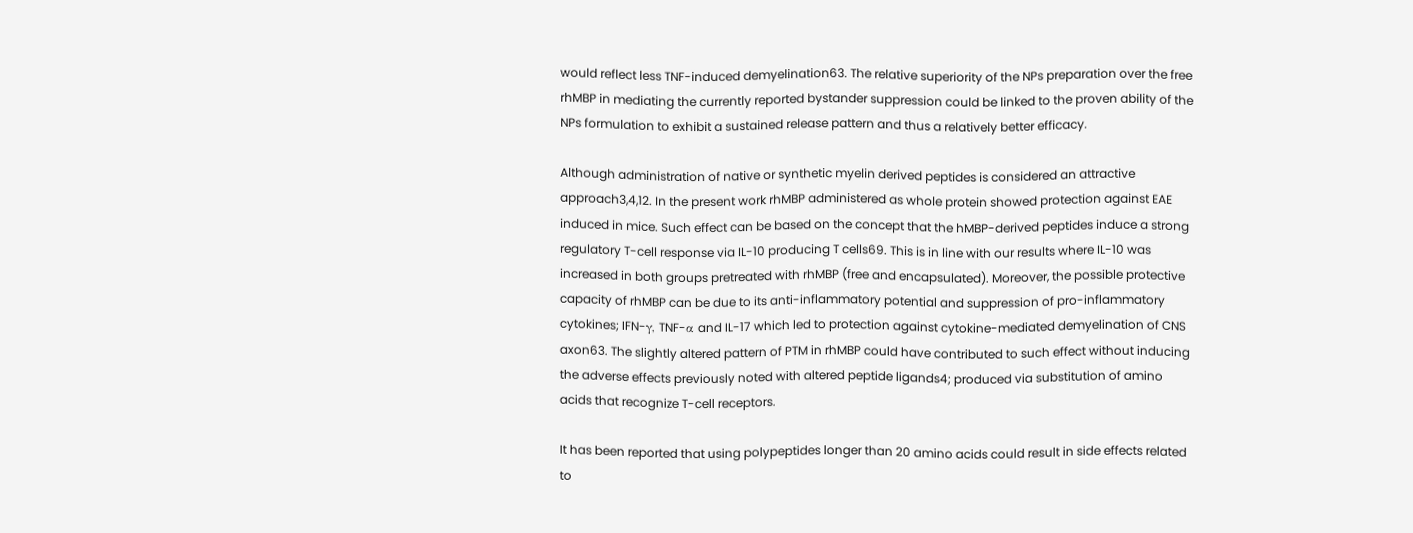would reflect less TNF-induced demyelination63. The relative superiority of the NPs preparation over the free rhMBP in mediating the currently reported bystander suppression could be linked to the proven ability of the NPs formulation to exhibit a sustained release pattern and thus a relatively better efficacy.

Although administration of native or synthetic myelin derived peptides is considered an attractive approach3,4,12. In the present work rhMBP administered as whole protein showed protection against EAE induced in mice. Such effect can be based on the concept that the hMBP-derived peptides induce a strong regulatory T-cell response via IL-10 producing T cells69. This is in line with our results where IL-10 was increased in both groups pretreated with rhMBP (free and encapsulated). Moreover, the possible protective capacity of rhMBP can be due to its anti-inflammatory potential and suppression of pro-inflammatory cytokines; IFN-γ, TNF-α and IL-17 which led to protection against cytokine-mediated demyelination of CNS axon63. The slightly altered pattern of PTM in rhMBP could have contributed to such effect without inducing the adverse effects previously noted with altered peptide ligands4; produced via substitution of amino acids that recognize T-cell receptors.

It has been reported that using polypeptides longer than 20 amino acids could result in side effects related to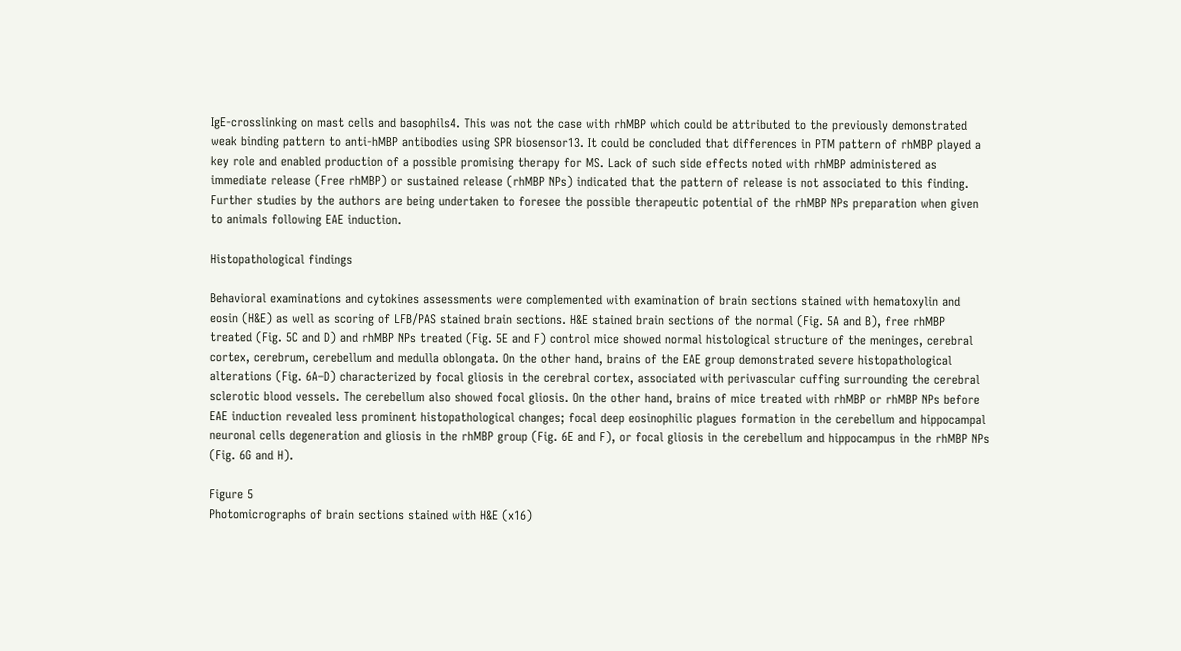IgE-crosslinking on mast cells and basophils4. This was not the case with rhMBP which could be attributed to the previously demonstrated weak binding pattern to anti-hMBP antibodies using SPR biosensor13. It could be concluded that differences in PTM pattern of rhMBP played a key role and enabled production of a possible promising therapy for MS. Lack of such side effects noted with rhMBP administered as immediate release (Free rhMBP) or sustained release (rhMBP NPs) indicated that the pattern of release is not associated to this finding. Further studies by the authors are being undertaken to foresee the possible therapeutic potential of the rhMBP NPs preparation when given to animals following EAE induction.

Histopathological findings

Behavioral examinations and cytokines assessments were complemented with examination of brain sections stained with hematoxylin and eosin (H&E) as well as scoring of LFB/PAS stained brain sections. H&E stained brain sections of the normal (Fig. 5A and B), free rhMBP treated (Fig. 5C and D) and rhMBP NPs treated (Fig. 5E and F) control mice showed normal histological structure of the meninges, cerebral cortex, cerebrum, cerebellum and medulla oblongata. On the other hand, brains of the EAE group demonstrated severe histopathological alterations (Fig. 6A–D) characterized by focal gliosis in the cerebral cortex, associated with perivascular cuffing surrounding the cerebral sclerotic blood vessels. The cerebellum also showed focal gliosis. On the other hand, brains of mice treated with rhMBP or rhMBP NPs before EAE induction revealed less prominent histopathological changes; focal deep eosinophilic plagues formation in the cerebellum and hippocampal neuronal cells degeneration and gliosis in the rhMBP group (Fig. 6E and F), or focal gliosis in the cerebellum and hippocampus in the rhMBP NPs (Fig. 6G and H).

Figure 5
Photomicrographs of brain sections stained with H&E (x16)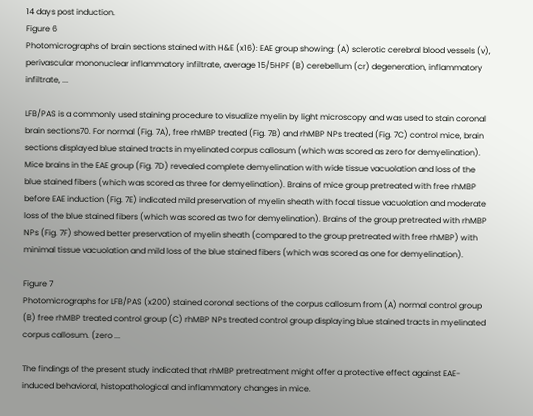14 days post induction.
Figure 6
Photomicrographs of brain sections stained with H&E (x16): EAE group showing: (A) sclerotic cerebral blood vessels (v), perivascular mononuclear inflammatory infiltrate, average 15/5HPF (B) cerebellum (cr) degeneration, inflammatory infiltrate, ...

LFB/PAS is a commonly used staining procedure to visualize myelin by light microscopy and was used to stain coronal brain sections70. For normal (Fig. 7A), free rhMBP treated (Fig. 7B) and rhMBP NPs treated (Fig. 7C) control mice, brain sections displayed blue stained tracts in myelinated corpus callosum (which was scored as zero for demyelination). Mice brains in the EAE group (Fig. 7D) revealed complete demyelination with wide tissue vacuolation and loss of the blue stained fibers (which was scored as three for demyelination). Brains of mice group pretreated with free rhMBP before EAE induction (Fig. 7E) indicated mild preservation of myelin sheath with focal tissue vacuolation and moderate loss of the blue stained fibers (which was scored as two for demyelination). Brains of the group pretreated with rhMBP NPs (Fig. 7F) showed better preservation of myelin sheath (compared to the group pretreated with free rhMBP) with minimal tissue vacuolation and mild loss of the blue stained fibers (which was scored as one for demyelination).

Figure 7
Photomicrographs for LFB/PAS (x200) stained coronal sections of the corpus callosum from (A) normal control group (B) free rhMBP treated control group (C) rhMBP NPs treated control group displaying blue stained tracts in myelinated corpus callosum. (zero ...

The findings of the present study indicated that rhMBP pretreatment might offer a protective effect against EAE-induced behavioral, histopathological and inflammatory changes in mice.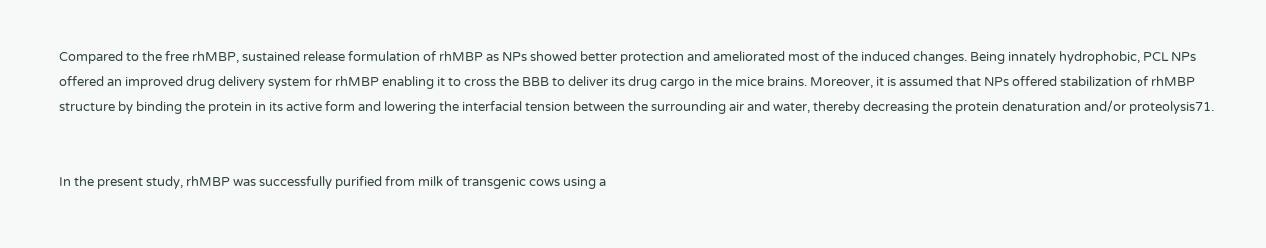Compared to the free rhMBP, sustained release formulation of rhMBP as NPs showed better protection and ameliorated most of the induced changes. Being innately hydrophobic, PCL NPs offered an improved drug delivery system for rhMBP enabling it to cross the BBB to deliver its drug cargo in the mice brains. Moreover, it is assumed that NPs offered stabilization of rhMBP structure by binding the protein in its active form and lowering the interfacial tension between the surrounding air and water, thereby decreasing the protein denaturation and/or proteolysis71.


In the present study, rhMBP was successfully purified from milk of transgenic cows using a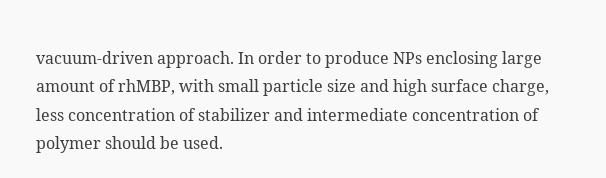vacuum-driven approach. In order to produce NPs enclosing large amount of rhMBP, with small particle size and high surface charge, less concentration of stabilizer and intermediate concentration of polymer should be used.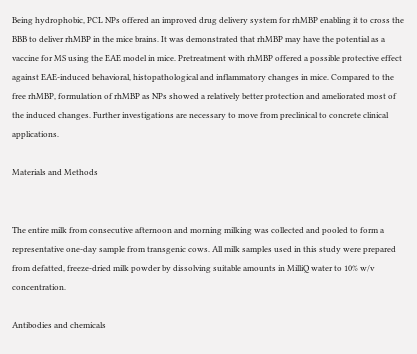Being hydrophobic, PCL NPs offered an improved drug delivery system for rhMBP enabling it to cross the BBB to deliver rhMBP in the mice brains. It was demonstrated that rhMBP may have the potential as a vaccine for MS using the EAE model in mice. Pretreatment with rhMBP offered a possible protective effect against EAE-induced behavioral, histopathological and inflammatory changes in mice. Compared to the free rhMBP, formulation of rhMBP as NPs showed a relatively better protection and ameliorated most of the induced changes. Further investigations are necessary to move from preclinical to concrete clinical applications.

Materials and Methods


The entire milk from consecutive afternoon and morning milking was collected and pooled to form a representative one-day sample from transgenic cows. All milk samples used in this study were prepared from defatted, freeze-dried milk powder by dissolving suitable amounts in MilliQ water to 10% w/v concentration.

Antibodies and chemicals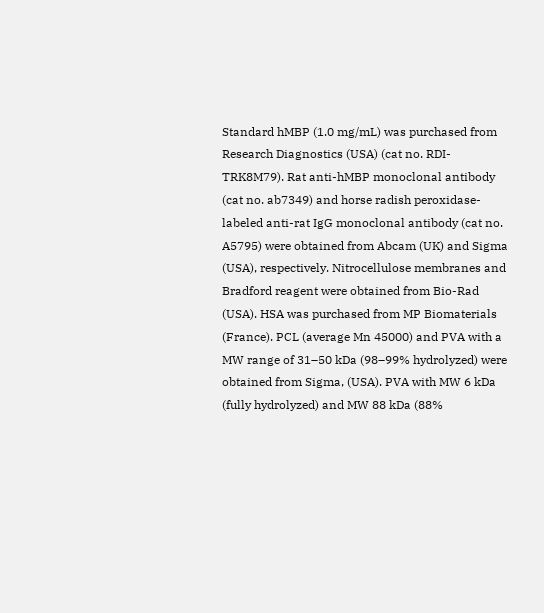Standard hMBP (1.0 mg/mL) was purchased from Research Diagnostics (USA) (cat no. RDI-TRK8M79). Rat anti-hMBP monoclonal antibody (cat no. ab7349) and horse radish peroxidase-labeled anti-rat IgG monoclonal antibody (cat no. A5795) were obtained from Abcam (UK) and Sigma (USA), respectively. Nitrocellulose membranes and Bradford reagent were obtained from Bio-Rad (USA). HSA was purchased from MP Biomaterials (France). PCL (average Mn 45000) and PVA with a MW range of 31–50 kDa (98–99% hydrolyzed) were obtained from Sigma, (USA). PVA with MW 6 kDa (fully hydrolyzed) and MW 88 kDa (88%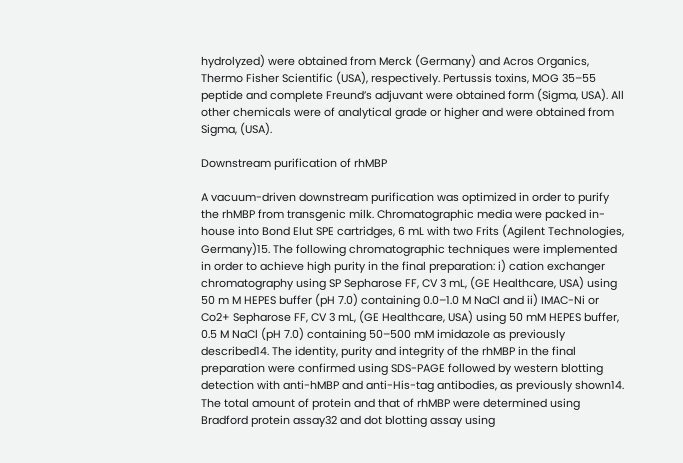hydrolyzed) were obtained from Merck (Germany) and Acros Organics, Thermo Fisher Scientific (USA), respectively. Pertussis toxins, MOG 35–55 peptide and complete Freund’s adjuvant were obtained form (Sigma, USA). All other chemicals were of analytical grade or higher and were obtained from Sigma, (USA).

Downstream purification of rhMBP

A vacuum-driven downstream purification was optimized in order to purify the rhMBP from transgenic milk. Chromatographic media were packed in-house into Bond Elut SPE cartridges, 6 mL with two Frits (Agilent Technologies, Germany)15. The following chromatographic techniques were implemented in order to achieve high purity in the final preparation: i) cation exchanger chromatography using SP Sepharose FF, CV 3 mL, (GE Healthcare, USA) using 50 m M HEPES buffer (pH 7.0) containing 0.0–1.0 M NaCl and ii) IMAC-Ni or Co2+ Sepharose FF, CV 3 mL, (GE Healthcare, USA) using 50 mM HEPES buffer, 0.5 M NaCl (pH 7.0) containing 50–500 mM imidazole as previously described14. The identity, purity and integrity of the rhMBP in the final preparation were confirmed using SDS-PAGE followed by western blotting detection with anti-hMBP and anti-His-tag antibodies, as previously shown14. The total amount of protein and that of rhMBP were determined using Bradford protein assay32 and dot blotting assay using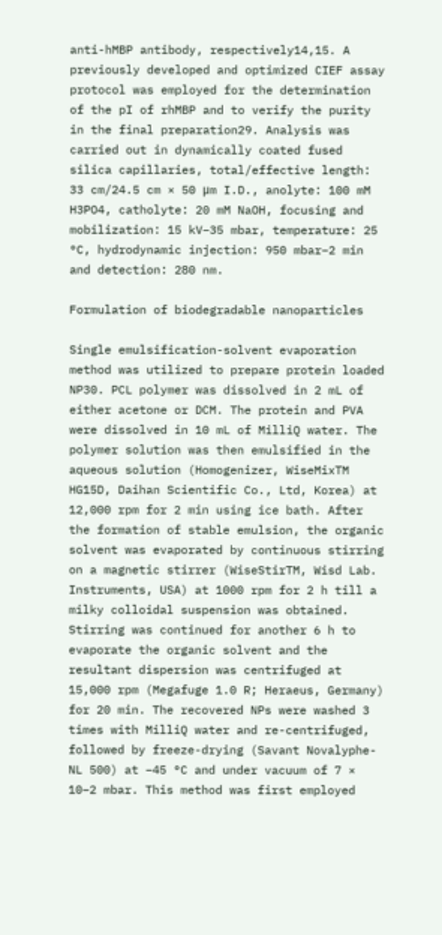anti-hMBP antibody, respectively14,15. A previously developed and optimized CIEF assay protocol was employed for the determination of the pI of rhMBP and to verify the purity in the final preparation29. Analysis was carried out in dynamically coated fused silica capillaries, total/effective length: 33 cm/24.5 cm × 50 μm I.D., anolyte: 100 mM H3PO4, catholyte: 20 mM NaOH, focusing and mobilization: 15 kV–35 mbar, temperature: 25 °C, hydrodynamic injection: 950 mbar–2 min and detection: 280 nm.

Formulation of biodegradable nanoparticles

Single emulsification-solvent evaporation method was utilized to prepare protein loaded NP30. PCL polymer was dissolved in 2 mL of either acetone or DCM. The protein and PVA were dissolved in 10 mL of MilliQ water. The polymer solution was then emulsified in the aqueous solution (Homogenizer, WiseMixTM HG15D, Daihan Scientific Co., Ltd, Korea) at 12,000 rpm for 2 min using ice bath. After the formation of stable emulsion, the organic solvent was evaporated by continuous stirring on a magnetic stirrer (WiseStirTM, Wisd Lab. Instruments, USA) at 1000 rpm for 2 h till a milky colloidal suspension was obtained. Stirring was continued for another 6 h to evaporate the organic solvent and the resultant dispersion was centrifuged at 15,000 rpm (Megafuge 1.0 R; Heraeus, Germany) for 20 min. The recovered NPs were washed 3 times with MilliQ water and re-centrifuged, followed by freeze-drying (Savant Novalyphe-NL 500) at −45 °C and under vacuum of 7 × 10−2 mbar. This method was first employed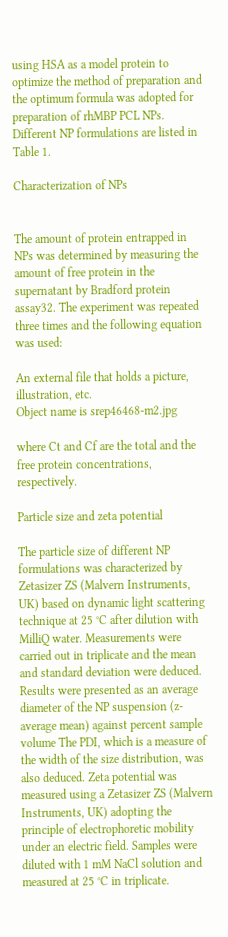using HSA as a model protein to optimize the method of preparation and the optimum formula was adopted for preparation of rhMBP PCL NPs. Different NP formulations are listed in Table 1.

Characterization of NPs


The amount of protein entrapped in NPs was determined by measuring the amount of free protein in the supernatant by Bradford protein assay32. The experiment was repeated three times and the following equation was used:

An external file that holds a picture, illustration, etc.
Object name is srep46468-m2.jpg

where Ct and Cf are the total and the free protein concentrations, respectively.

Particle size and zeta potential

The particle size of different NP formulations was characterized by Zetasizer ZS (Malvern Instruments, UK) based on dynamic light scattering technique at 25 °C after dilution with MilliQ water. Measurements were carried out in triplicate and the mean and standard deviation were deduced. Results were presented as an average diameter of the NP suspension (z-average mean) against percent sample volume The PDI, which is a measure of the width of the size distribution, was also deduced. Zeta potential was measured using a Zetasizer ZS (Malvern Instruments, UK) adopting the principle of electrophoretic mobility under an electric field. Samples were diluted with 1 mM NaCl solution and measured at 25 °C in triplicate.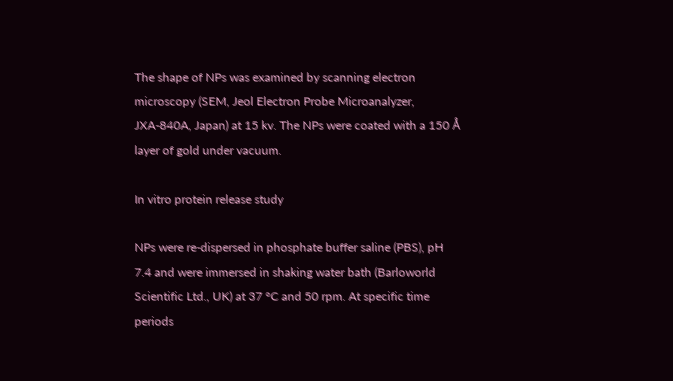The shape of NPs was examined by scanning electron microscopy (SEM, Jeol Electron Probe Microanalyzer, JXA-840A, Japan) at 15 kv. The NPs were coated with a 150 Å layer of gold under vacuum.

In vitro protein release study

NPs were re-dispersed in phosphate buffer saline (PBS), pH 7.4 and were immersed in shaking water bath (Barloworld Scientific Ltd., UK) at 37 °C and 50 rpm. At specific time periods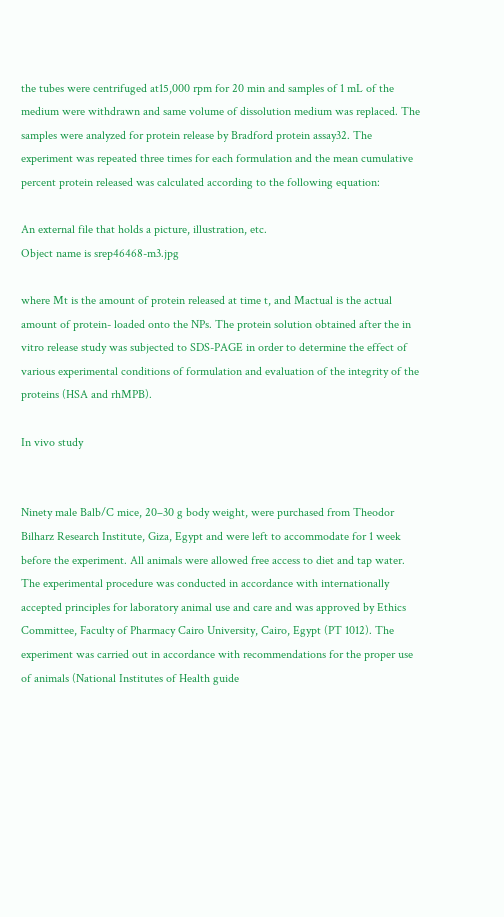the tubes were centrifuged at15,000 rpm for 20 min and samples of 1 mL of the medium were withdrawn and same volume of dissolution medium was replaced. The samples were analyzed for protein release by Bradford protein assay32. The experiment was repeated three times for each formulation and the mean cumulative percent protein released was calculated according to the following equation:

An external file that holds a picture, illustration, etc.
Object name is srep46468-m3.jpg

where Mt is the amount of protein released at time t, and Mactual is the actual amount of protein- loaded onto the NPs. The protein solution obtained after the in vitro release study was subjected to SDS-PAGE in order to determine the effect of various experimental conditions of formulation and evaluation of the integrity of the proteins (HSA and rhMPB).

In vivo study


Ninety male Balb/C mice, 20–30 g body weight, were purchased from Theodor Bilharz Research Institute, Giza, Egypt and were left to accommodate for 1 week before the experiment. All animals were allowed free access to diet and tap water. The experimental procedure was conducted in accordance with internationally accepted principles for laboratory animal use and care and was approved by Ethics Committee, Faculty of Pharmacy Cairo University, Cairo, Egypt (PT 1012). The experiment was carried out in accordance with recommendations for the proper use of animals (National Institutes of Health guide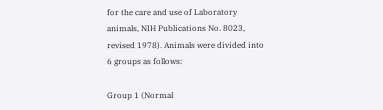for the care and use of Laboratory animals, NIH Publications No. 8023, revised 1978). Animals were divided into 6 groups as follows:

Group 1 (Normal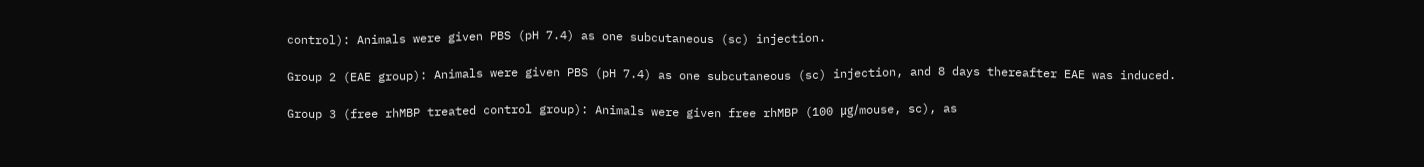control): Animals were given PBS (pH 7.4) as one subcutaneous (sc) injection.

Group 2 (EAE group): Animals were given PBS (pH 7.4) as one subcutaneous (sc) injection, and 8 days thereafter EAE was induced.

Group 3 (free rhMBP treated control group): Animals were given free rhMBP (100 μg/mouse, sc), as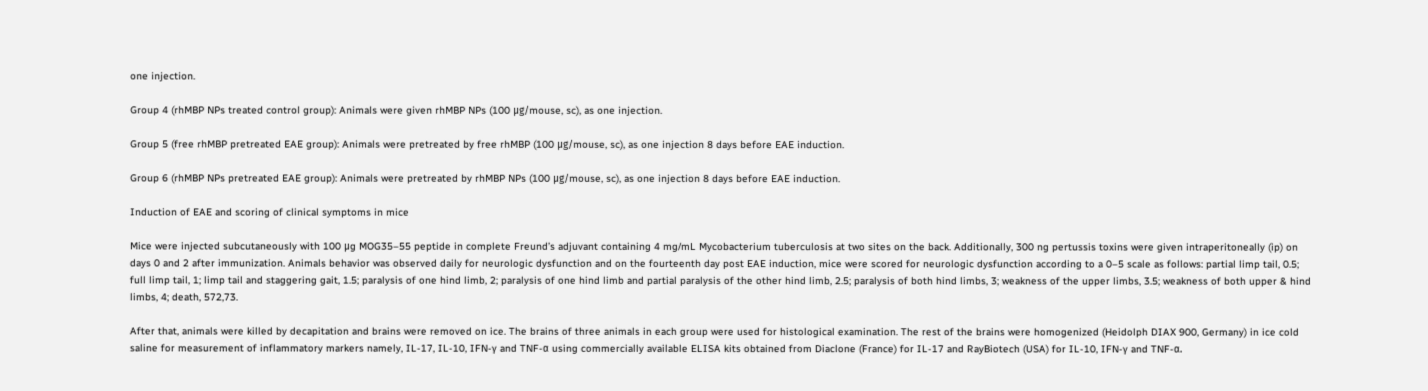one injection.

Group 4 (rhMBP NPs treated control group): Animals were given rhMBP NPs (100 μg/mouse, sc), as one injection.

Group 5 (free rhMBP pretreated EAE group): Animals were pretreated by free rhMBP (100 μg/mouse, sc), as one injection 8 days before EAE induction.

Group 6 (rhMBP NPs pretreated EAE group): Animals were pretreated by rhMBP NPs (100 μg/mouse, sc), as one injection 8 days before EAE induction.

Induction of EAE and scoring of clinical symptoms in mice

Mice were injected subcutaneously with 100 μg MOG35–55 peptide in complete Freund’s adjuvant containing 4 mg/mL Mycobacterium tuberculosis at two sites on the back. Additionally, 300 ng pertussis toxins were given intraperitoneally (ip) on days 0 and 2 after immunization. Animals behavior was observed daily for neurologic dysfunction and on the fourteenth day post EAE induction, mice were scored for neurologic dysfunction according to a 0–5 scale as follows: partial limp tail, 0.5; full limp tail, 1; limp tail and staggering gait, 1.5; paralysis of one hind limb, 2; paralysis of one hind limb and partial paralysis of the other hind limb, 2.5; paralysis of both hind limbs, 3; weakness of the upper limbs, 3.5; weakness of both upper & hind limbs, 4; death, 572,73.

After that, animals were killed by decapitation and brains were removed on ice. The brains of three animals in each group were used for histological examination. The rest of the brains were homogenized (Heidolph DIAX 900, Germany) in ice cold saline for measurement of inflammatory markers namely, IL-17, IL-10, IFN-γ and TNF-α using commercially available ELISA kits obtained from Diaclone (France) for IL-17 and RayBiotech (USA) for IL-10, IFN-γ and TNF-α.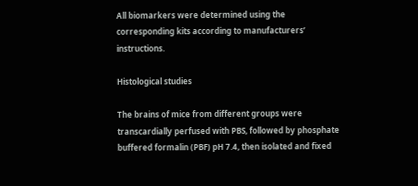All biomarkers were determined using the corresponding kits according to manufacturers’ instructions.

Histological studies

The brains of mice from different groups were transcardially perfused with PBS, followed by phosphate buffered formalin (PBF) pH 7.4, then isolated and fixed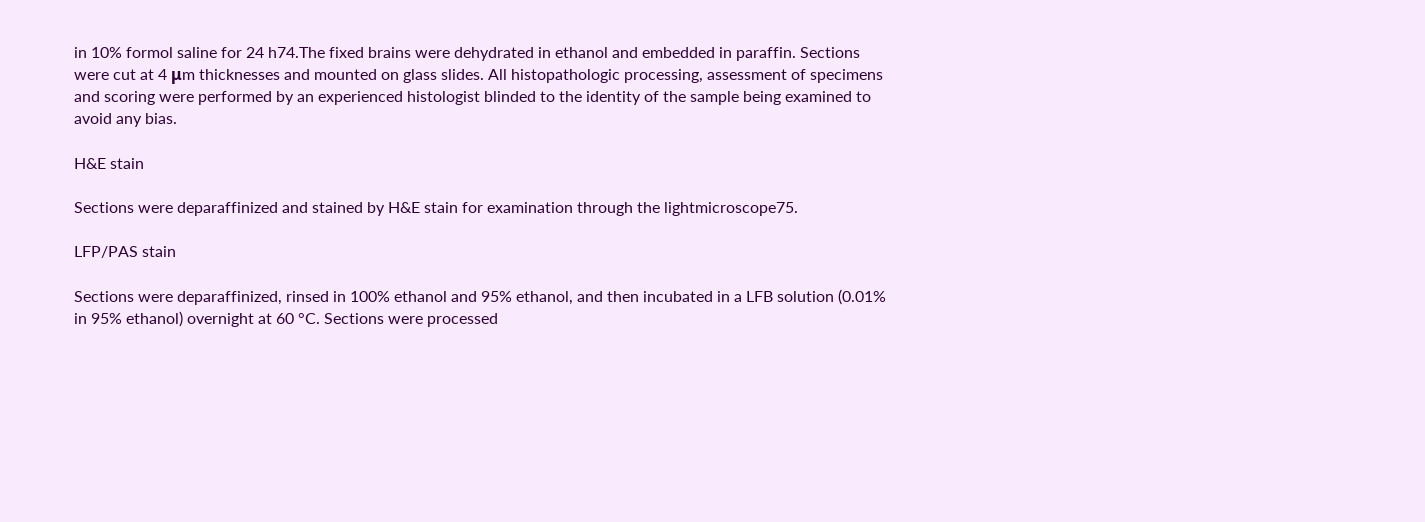in 10% formol saline for 24 h74.The fixed brains were dehydrated in ethanol and embedded in paraffin. Sections were cut at 4 μm thicknesses and mounted on glass slides. All histopathologic processing, assessment of specimens and scoring were performed by an experienced histologist blinded to the identity of the sample being examined to avoid any bias.

H&E stain

Sections were deparaffinized and stained by H&E stain for examination through the lightmicroscope75.

LFP/PAS stain

Sections were deparaffinized, rinsed in 100% ethanol and 95% ethanol, and then incubated in a LFB solution (0.01% in 95% ethanol) overnight at 60 °C. Sections were processed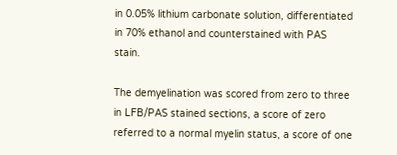in 0.05% lithium carbonate solution, differentiated in 70% ethanol and counterstained with PAS stain.

The demyelination was scored from zero to three in LFB/PAS stained sections, a score of zero referred to a normal myelin status, a score of one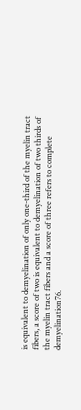is equivalent to demyelination of only one-third of the myelin tract fibers, a score of two is equivalent to demyelination of two thirds of the myelin tract fibers and a score of three refers to complete demyelination76.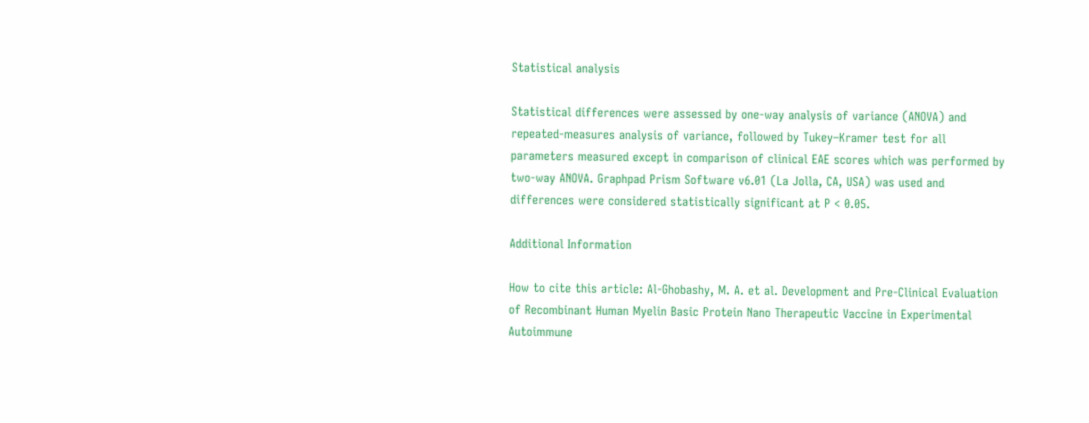Statistical analysis

Statistical differences were assessed by one-way analysis of variance (ANOVA) and repeated-measures analysis of variance, followed by Tukey–Kramer test for all parameters measured except in comparison of clinical EAE scores which was performed by two-way ANOVA. Graphpad Prism Software v6.01 (La Jolla, CA, USA) was used and differences were considered statistically significant at P < 0.05.

Additional Information

How to cite this article: Al-Ghobashy, M. A. et al. Development and Pre-Clinical Evaluation of Recombinant Human Myelin Basic Protein Nano Therapeutic Vaccine in Experimental Autoimmune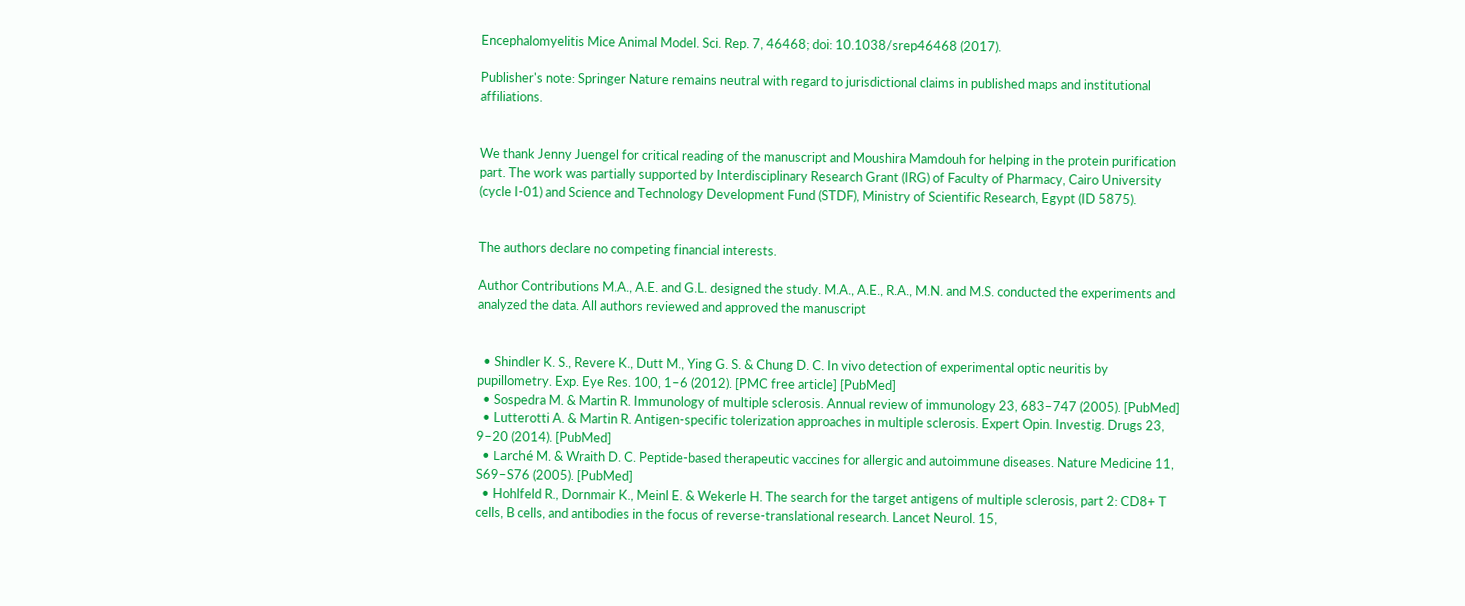Encephalomyelitis Mice Animal Model. Sci. Rep. 7, 46468; doi: 10.1038/srep46468 (2017).

Publisher's note: Springer Nature remains neutral with regard to jurisdictional claims in published maps and institutional affiliations.


We thank Jenny Juengel for critical reading of the manuscript and Moushira Mamdouh for helping in the protein purification part. The work was partially supported by Interdisciplinary Research Grant (IRG) of Faculty of Pharmacy, Cairo University (cycle I-01) and Science and Technology Development Fund (STDF), Ministry of Scientific Research, Egypt (ID 5875).


The authors declare no competing financial interests.

Author Contributions M.A., A.E. and G.L. designed the study. M.A., A.E., R.A., M.N. and M.S. conducted the experiments and analyzed the data. All authors reviewed and approved the manuscript


  • Shindler K. S., Revere K., Dutt M., Ying G. S. & Chung D. C. In vivo detection of experimental optic neuritis by pupillometry. Exp. Eye Res. 100, 1–6 (2012). [PMC free article] [PubMed]
  • Sospedra M. & Martin R. Immunology of multiple sclerosis. Annual review of immunology 23, 683–747 (2005). [PubMed]
  • Lutterotti A. & Martin R. Antigen-specific tolerization approaches in multiple sclerosis. Expert Opin. Investig. Drugs 23, 9–20 (2014). [PubMed]
  • Larché M. & Wraith D. C. Peptide-based therapeutic vaccines for allergic and autoimmune diseases. Nature Medicine 11, S69–S76 (2005). [PubMed]
  • Hohlfeld R., Dornmair K., Meinl E. & Wekerle H. The search for the target antigens of multiple sclerosis, part 2: CD8+ T cells, B cells, and antibodies in the focus of reverse-translational research. Lancet Neurol. 15,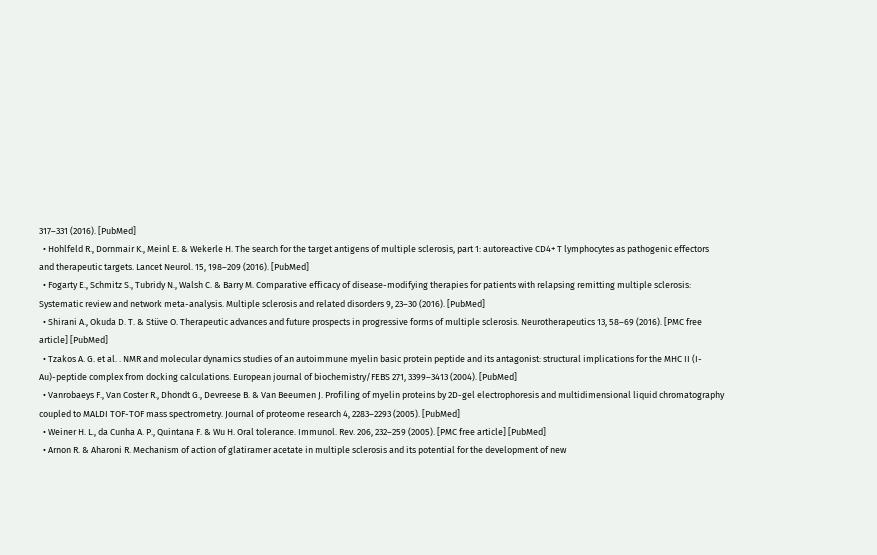317–331 (2016). [PubMed]
  • Hohlfeld R., Dornmair K., Meinl E. & Wekerle H. The search for the target antigens of multiple sclerosis, part 1: autoreactive CD4+ T lymphocytes as pathogenic effectors and therapeutic targets. Lancet Neurol. 15, 198–209 (2016). [PubMed]
  • Fogarty E., Schmitz S., Tubridy N., Walsh C. & Barry M. Comparative efficacy of disease-modifying therapies for patients with relapsing remitting multiple sclerosis: Systematic review and network meta-analysis. Multiple sclerosis and related disorders 9, 23–30 (2016). [PubMed]
  • Shirani A., Okuda D. T. & Stüve O. Therapeutic advances and future prospects in progressive forms of multiple sclerosis. Neurotherapeutics 13, 58–69 (2016). [PMC free article] [PubMed]
  • Tzakos A. G. et al. . NMR and molecular dynamics studies of an autoimmune myelin basic protein peptide and its antagonist: structural implications for the MHC II (I-Au)-peptide complex from docking calculations. European journal of biochemistry/FEBS 271, 3399–3413 (2004). [PubMed]
  • Vanrobaeys F., Van Coster R., Dhondt G., Devreese B. & Van Beeumen J. Profiling of myelin proteins by 2D-gel electrophoresis and multidimensional liquid chromatography coupled to MALDI TOF-TOF mass spectrometry. Journal of proteome research 4, 2283–2293 (2005). [PubMed]
  • Weiner H. L., da Cunha A. P., Quintana F. & Wu H. Oral tolerance. Immunol. Rev. 206, 232–259 (2005). [PMC free article] [PubMed]
  • Arnon R. & Aharoni R. Mechanism of action of glatiramer acetate in multiple sclerosis and its potential for the development of new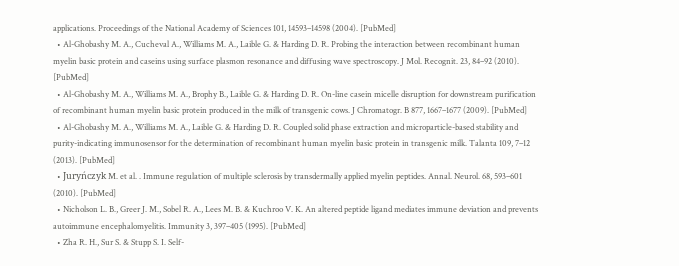applications. Proceedings of the National Academy of Sciences 101, 14593–14598 (2004). [PubMed]
  • Al-Ghobashy M. A., Cucheval A., Williams M. A., Laible G. & Harding D. R. Probing the interaction between recombinant human myelin basic protein and caseins using surface plasmon resonance and diffusing wave spectroscopy. J Mol. Recognit. 23, 84–92 (2010). [PubMed]
  • Al-Ghobashy M. A., Williams M. A., Brophy B., Laible G. & Harding D. R. On-line casein micelle disruption for downstream purification of recombinant human myelin basic protein produced in the milk of transgenic cows. J Chromatogr. B 877, 1667–1677 (2009). [PubMed]
  • Al-Ghobashy M. A., Williams M. A., Laible G. & Harding D. R. Coupled solid phase extraction and microparticle-based stability and purity-indicating immunosensor for the determination of recombinant human myelin basic protein in transgenic milk. Talanta 109, 7–12 (2013). [PubMed]
  • Juryńczyk M. et al. . Immune regulation of multiple sclerosis by transdermally applied myelin peptides. Annal. Neurol. 68, 593–601 (2010). [PubMed]
  • Nicholson L. B., Greer J. M., Sobel R. A., Lees M. B. & Kuchroo V. K. An altered peptide ligand mediates immune deviation and prevents autoimmune encephalomyelitis. Immunity 3, 397–405 (1995). [PubMed]
  • Zha R. H., Sur S. & Stupp S. I. Self-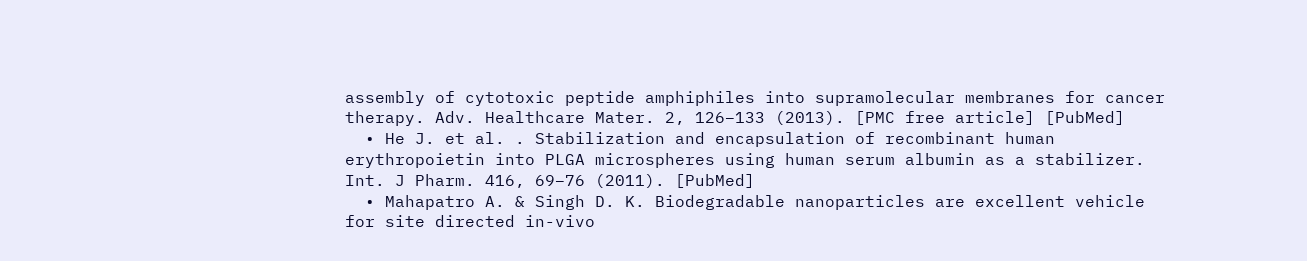assembly of cytotoxic peptide amphiphiles into supramolecular membranes for cancer therapy. Adv. Healthcare Mater. 2, 126–133 (2013). [PMC free article] [PubMed]
  • He J. et al. . Stabilization and encapsulation of recombinant human erythropoietin into PLGA microspheres using human serum albumin as a stabilizer. Int. J Pharm. 416, 69–76 (2011). [PubMed]
  • Mahapatro A. & Singh D. K. Biodegradable nanoparticles are excellent vehicle for site directed in-vivo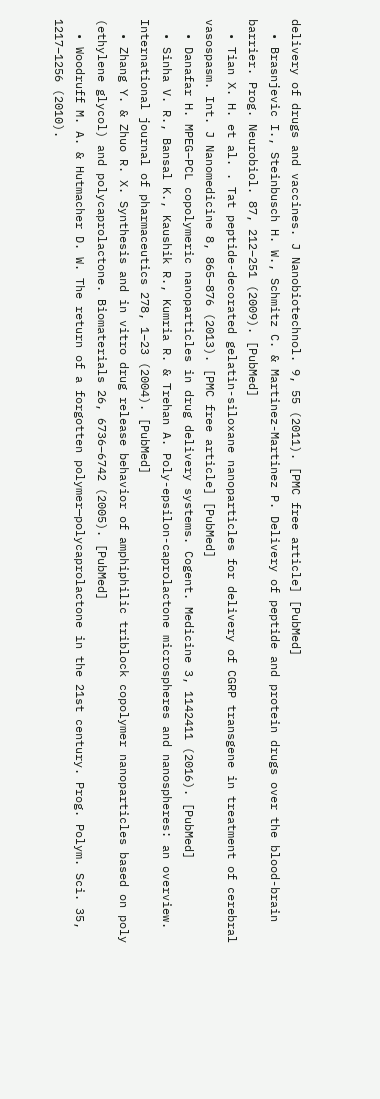delivery of drugs and vaccines. J Nanobiotechnol. 9, 55 (2011). [PMC free article] [PubMed]
  • Brasnjevic I., Steinbusch H. W., Schmitz C. & Martinez-Martinez P. Delivery of peptide and protein drugs over the blood-brain barrier. Prog. Neurobiol. 87, 212–251 (2009). [PubMed]
  • Tian X. H. et al. . Tat peptide-decorated gelatin-siloxane nanoparticles for delivery of CGRP transgene in treatment of cerebral vasospasm. Int. J Nanomedicine 8, 865–876 (2013). [PMC free article] [PubMed]
  • Danafar H. MPEG–PCL copolymeric nanoparticles in drug delivery systems. Cogent. Medicine 3, 1142411 (2016). [PubMed]
  • Sinha V. R., Bansal K., Kaushik R., Kumria R. & Trehan A. Poly-epsilon-caprolactone microspheres and nanospheres: an overview. International journal of pharmaceutics 278, 1–23 (2004). [PubMed]
  • Zhang Y. & Zhuo R. X. Synthesis and in vitro drug release behavior of amphiphilic triblock copolymer nanoparticles based on poly (ethylene glycol) and polycaprolactone. Biomaterials 26, 6736–6742 (2005). [PubMed]
  • Woodruff M. A. & Hutmacher D. W. The return of a forgotten polymer—polycaprolactone in the 21st century. Prog. Polym. Sci. 35, 1217–1256 (2010).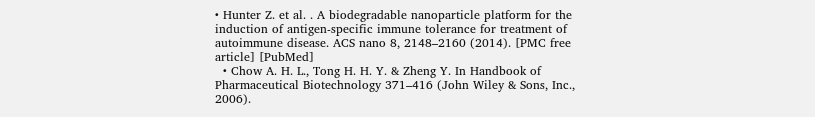• Hunter Z. et al. . A biodegradable nanoparticle platform for the induction of antigen-specific immune tolerance for treatment of autoimmune disease. ACS nano 8, 2148–2160 (2014). [PMC free article] [PubMed]
  • Chow A. H. L., Tong H. H. Y. & Zheng Y. In Handbook of Pharmaceutical Biotechnology 371–416 (John Wiley & Sons, Inc., 2006).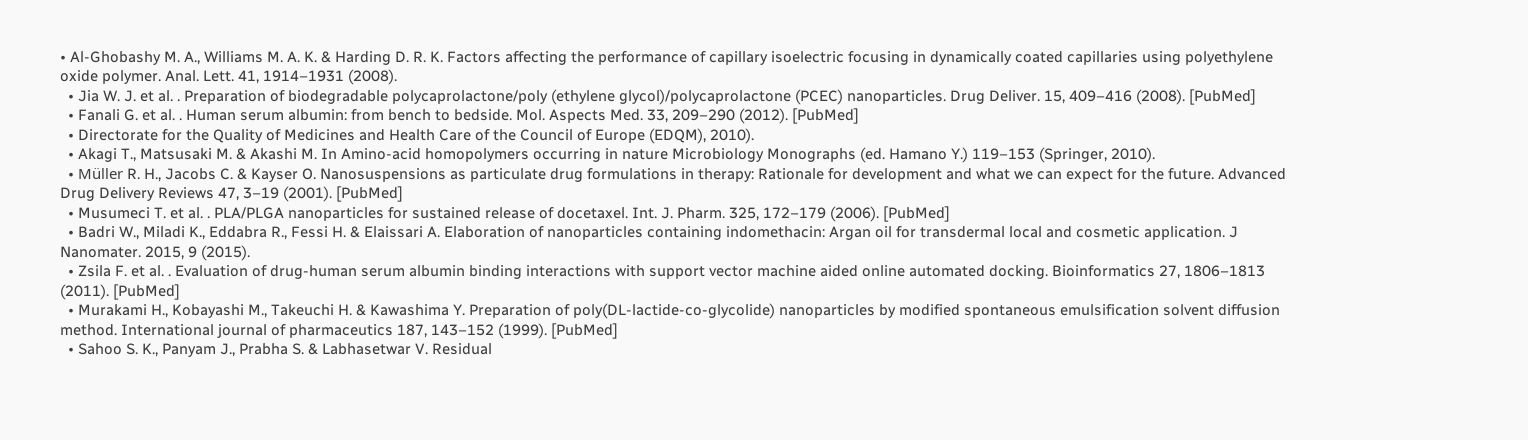• Al-Ghobashy M. A., Williams M. A. K. & Harding D. R. K. Factors affecting the performance of capillary isoelectric focusing in dynamically coated capillaries using polyethylene oxide polymer. Anal. Lett. 41, 1914–1931 (2008).
  • Jia W. J. et al. . Preparation of biodegradable polycaprolactone/poly (ethylene glycol)/polycaprolactone (PCEC) nanoparticles. Drug Deliver. 15, 409–416 (2008). [PubMed]
  • Fanali G. et al. . Human serum albumin: from bench to bedside. Mol. Aspects Med. 33, 209–290 (2012). [PubMed]
  • Directorate for the Quality of Medicines and Health Care of the Council of Europe (EDQM), 2010).
  • Akagi T., Matsusaki M. & Akashi M. In Amino-acid homopolymers occurring in nature Microbiology Monographs (ed. Hamano Y.) 119–153 (Springer, 2010).
  • Müller R. H., Jacobs C. & Kayser O. Nanosuspensions as particulate drug formulations in therapy: Rationale for development and what we can expect for the future. Advanced Drug Delivery Reviews 47, 3–19 (2001). [PubMed]
  • Musumeci T. et al. . PLA/PLGA nanoparticles for sustained release of docetaxel. Int. J. Pharm. 325, 172–179 (2006). [PubMed]
  • Badri W., Miladi K., Eddabra R., Fessi H. & Elaissari A. Elaboration of nanoparticles containing indomethacin: Argan oil for transdermal local and cosmetic application. J Nanomater. 2015, 9 (2015).
  • Zsila F. et al. . Evaluation of drug-human serum albumin binding interactions with support vector machine aided online automated docking. Bioinformatics 27, 1806–1813 (2011). [PubMed]
  • Murakami H., Kobayashi M., Takeuchi H. & Kawashima Y. Preparation of poly(DL-lactide-co-glycolide) nanoparticles by modified spontaneous emulsification solvent diffusion method. International journal of pharmaceutics 187, 143–152 (1999). [PubMed]
  • Sahoo S. K., Panyam J., Prabha S. & Labhasetwar V. Residual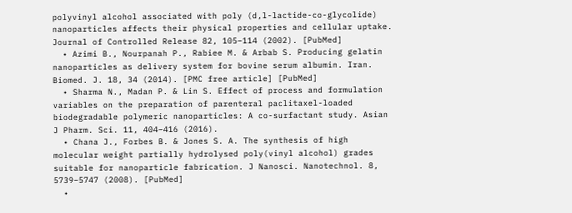polyvinyl alcohol associated with poly (d,l-lactide-co-glycolide) nanoparticles affects their physical properties and cellular uptake. Journal of Controlled Release 82, 105–114 (2002). [PubMed]
  • Azimi B., Nourpanah P., Rabiee M. & Arbab S. Producing gelatin nanoparticles as delivery system for bovine serum albumin. Iran. Biomed. J. 18, 34 (2014). [PMC free article] [PubMed]
  • Sharma N., Madan P. & Lin S. Effect of process and formulation variables on the preparation of parenteral paclitaxel-loaded biodegradable polymeric nanoparticles: A co-surfactant study. Asian J Pharm. Sci. 11, 404–416 (2016).
  • Chana J., Forbes B. & Jones S. A. The synthesis of high molecular weight partially hydrolysed poly(vinyl alcohol) grades suitable for nanoparticle fabrication. J Nanosci. Nanotechnol. 8, 5739–5747 (2008). [PubMed]
  •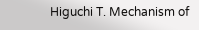Higuchi T. Mechanism of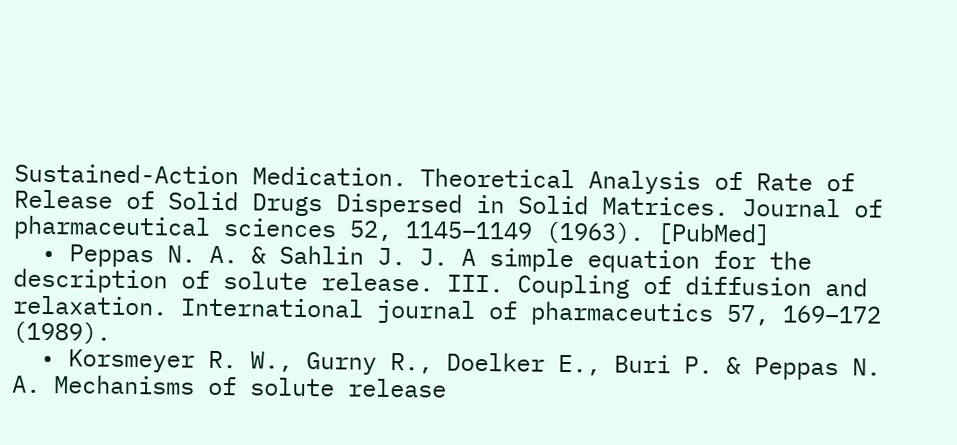Sustained-Action Medication. Theoretical Analysis of Rate of Release of Solid Drugs Dispersed in Solid Matrices. Journal of pharmaceutical sciences 52, 1145–1149 (1963). [PubMed]
  • Peppas N. A. & Sahlin J. J. A simple equation for the description of solute release. III. Coupling of diffusion and relaxation. International journal of pharmaceutics 57, 169–172 (1989).
  • Korsmeyer R. W., Gurny R., Doelker E., Buri P. & Peppas N. A. Mechanisms of solute release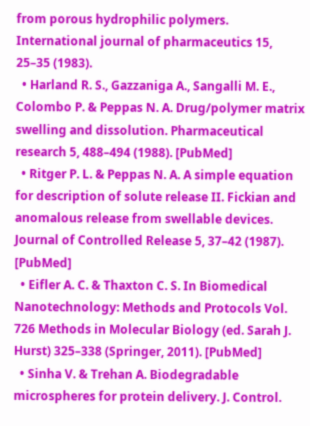from porous hydrophilic polymers. International journal of pharmaceutics 15, 25–35 (1983).
  • Harland R. S., Gazzaniga A., Sangalli M. E., Colombo P. & Peppas N. A. Drug/polymer matrix swelling and dissolution. Pharmaceutical research 5, 488–494 (1988). [PubMed]
  • Ritger P. L. & Peppas N. A. A simple equation for description of solute release II. Fickian and anomalous release from swellable devices. Journal of Controlled Release 5, 37–42 (1987). [PubMed]
  • Eifler A. C. & Thaxton C. S. In Biomedical Nanotechnology: Methods and Protocols Vol. 726 Methods in Molecular Biology (ed. Sarah J. Hurst) 325–338 (Springer, 2011). [PubMed]
  • Sinha V. & Trehan A. Biodegradable microspheres for protein delivery. J. Control.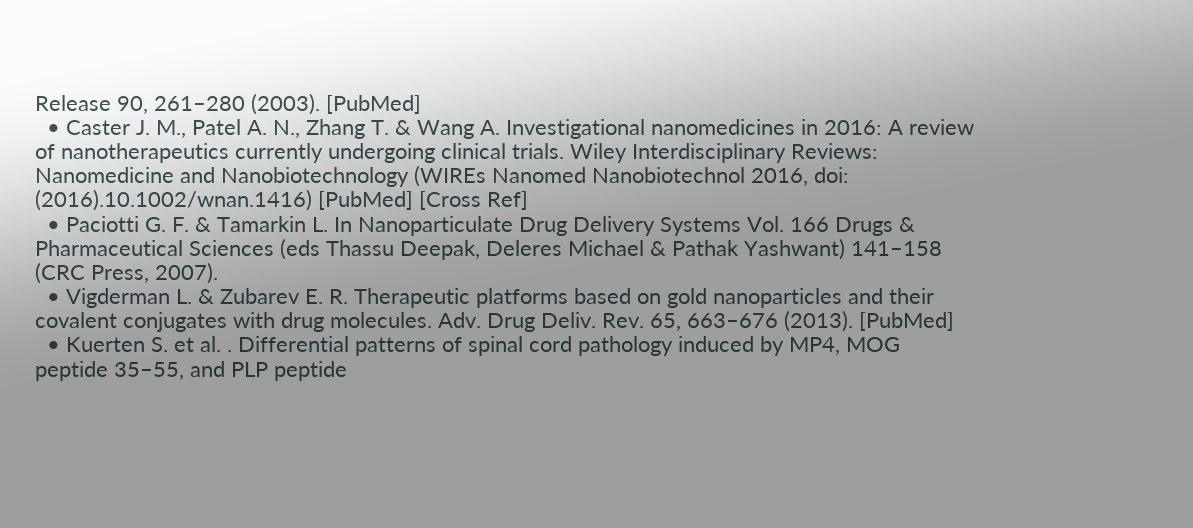Release 90, 261–280 (2003). [PubMed]
  • Caster J. M., Patel A. N., Zhang T. & Wang A. Investigational nanomedicines in 2016: A review of nanotherapeutics currently undergoing clinical trials. Wiley Interdisciplinary Reviews: Nanomedicine and Nanobiotechnology (WIREs Nanomed Nanobiotechnol 2016, doi: (2016).10.1002/wnan.1416) [PubMed] [Cross Ref]
  • Paciotti G. F. & Tamarkin L. In Nanoparticulate Drug Delivery Systems Vol. 166 Drugs & Pharmaceutical Sciences (eds Thassu Deepak, Deleres Michael & Pathak Yashwant) 141–158 (CRC Press, 2007).
  • Vigderman L. & Zubarev E. R. Therapeutic platforms based on gold nanoparticles and their covalent conjugates with drug molecules. Adv. Drug Deliv. Rev. 65, 663–676 (2013). [PubMed]
  • Kuerten S. et al. . Differential patterns of spinal cord pathology induced by MP4, MOG peptide 35–55, and PLP peptide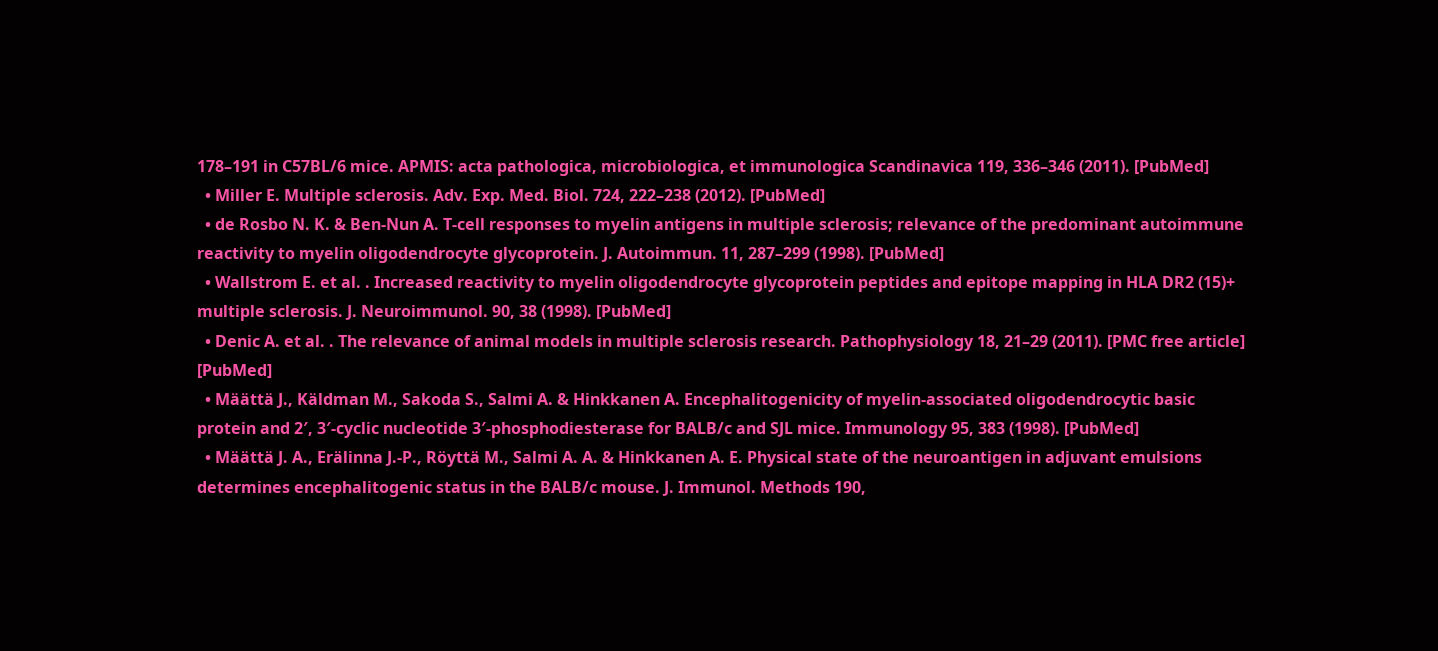178–191 in C57BL/6 mice. APMIS: acta pathologica, microbiologica, et immunologica Scandinavica 119, 336–346 (2011). [PubMed]
  • Miller E. Multiple sclerosis. Adv. Exp. Med. Biol. 724, 222–238 (2012). [PubMed]
  • de Rosbo N. K. & Ben-Nun A. T-cell responses to myelin antigens in multiple sclerosis; relevance of the predominant autoimmune reactivity to myelin oligodendrocyte glycoprotein. J. Autoimmun. 11, 287–299 (1998). [PubMed]
  • Wallstrom E. et al. . Increased reactivity to myelin oligodendrocyte glycoprotein peptides and epitope mapping in HLA DR2 (15)+ multiple sclerosis. J. Neuroimmunol. 90, 38 (1998). [PubMed]
  • Denic A. et al. . The relevance of animal models in multiple sclerosis research. Pathophysiology 18, 21–29 (2011). [PMC free article] [PubMed]
  • Määttä J., Käldman M., Sakoda S., Salmi A. & Hinkkanen A. Encephalitogenicity of myelin-associated oligodendrocytic basic protein and 2′, 3′-cyclic nucleotide 3′-phosphodiesterase for BALB/c and SJL mice. Immunology 95, 383 (1998). [PubMed]
  • Määttä J. A., Erälinna J.-P., Röyttä M., Salmi A. A. & Hinkkanen A. E. Physical state of the neuroantigen in adjuvant emulsions determines encephalitogenic status in the BALB/c mouse. J. Immunol. Methods 190,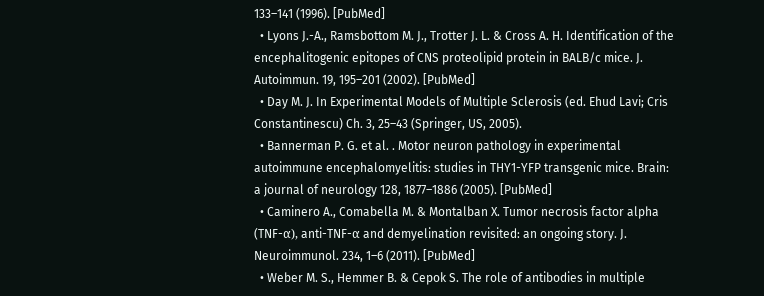133–141 (1996). [PubMed]
  • Lyons J.-A., Ramsbottom M. J., Trotter J. L. & Cross A. H. Identification of the encephalitogenic epitopes of CNS proteolipid protein in BALB/c mice. J. Autoimmun. 19, 195–201 (2002). [PubMed]
  • Day M. J. In Experimental Models of Multiple Sclerosis (ed. Ehud Lavi; Cris Constantinescu) Ch. 3, 25–43 (Springer, US, 2005).
  • Bannerman P. G. et al. . Motor neuron pathology in experimental autoimmune encephalomyelitis: studies in THY1-YFP transgenic mice. Brain: a journal of neurology 128, 1877–1886 (2005). [PubMed]
  • Caminero A., Comabella M. & Montalban X. Tumor necrosis factor alpha (TNF-α), anti-TNF-α and demyelination revisited: an ongoing story. J. Neuroimmunol. 234, 1–6 (2011). [PubMed]
  • Weber M. S., Hemmer B. & Cepok S. The role of antibodies in multiple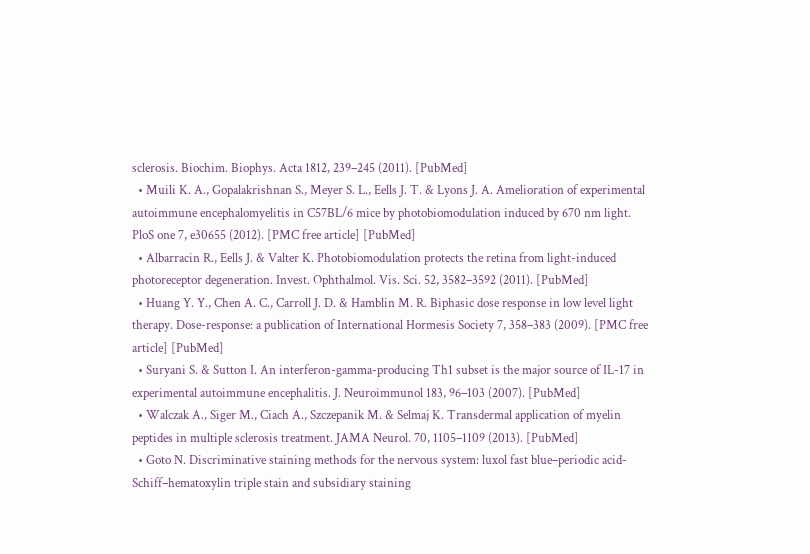sclerosis. Biochim. Biophys. Acta 1812, 239–245 (2011). [PubMed]
  • Muili K. A., Gopalakrishnan S., Meyer S. L., Eells J. T. & Lyons J. A. Amelioration of experimental autoimmune encephalomyelitis in C57BL/6 mice by photobiomodulation induced by 670 nm light. PloS one 7, e30655 (2012). [PMC free article] [PubMed]
  • Albarracin R., Eells J. & Valter K. Photobiomodulation protects the retina from light-induced photoreceptor degeneration. Invest. Ophthalmol. Vis. Sci. 52, 3582–3592 (2011). [PubMed]
  • Huang Y. Y., Chen A. C., Carroll J. D. & Hamblin M. R. Biphasic dose response in low level light therapy. Dose-response: a publication of International Hormesis Society 7, 358–383 (2009). [PMC free article] [PubMed]
  • Suryani S. & Sutton I. An interferon-gamma-producing Th1 subset is the major source of IL-17 in experimental autoimmune encephalitis. J. Neuroimmunol 183, 96–103 (2007). [PubMed]
  • Walczak A., Siger M., Ciach A., Szczepanik M. & Selmaj K. Transdermal application of myelin peptides in multiple sclerosis treatment. JAMA Neurol. 70, 1105–1109 (2013). [PubMed]
  • Goto N. Discriminative staining methods for the nervous system: luxol fast blue–periodic acid-Schiff–hematoxylin triple stain and subsidiary staining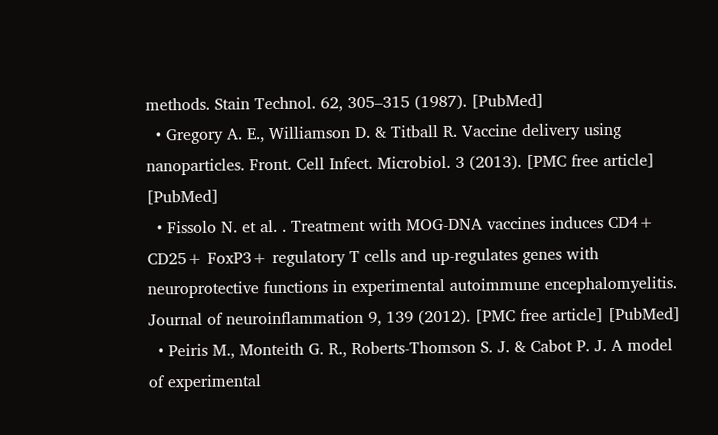methods. Stain Technol. 62, 305–315 (1987). [PubMed]
  • Gregory A. E., Williamson D. & Titball R. Vaccine delivery using nanoparticles. Front. Cell Infect. Microbiol. 3 (2013). [PMC free article] [PubMed]
  • Fissolo N. et al. . Treatment with MOG-DNA vaccines induces CD4+ CD25+ FoxP3+ regulatory T cells and up-regulates genes with neuroprotective functions in experimental autoimmune encephalomyelitis. Journal of neuroinflammation 9, 139 (2012). [PMC free article] [PubMed]
  • Peiris M., Monteith G. R., Roberts-Thomson S. J. & Cabot P. J. A model of experimental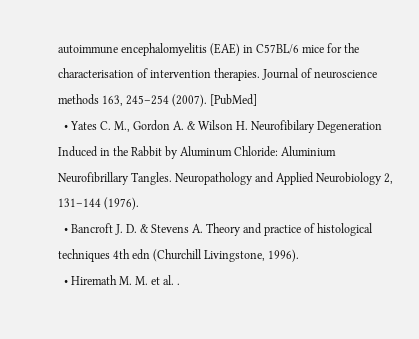autoimmune encephalomyelitis (EAE) in C57BL/6 mice for the characterisation of intervention therapies. Journal of neuroscience methods 163, 245–254 (2007). [PubMed]
  • Yates C. M., Gordon A. & Wilson H. Neurofibilary Degeneration Induced in the Rabbit by Aluminum Chloride: Aluminium Neurofibrillary Tangles. Neuropathology and Applied Neurobiology 2, 131–144 (1976).
  • Bancroft J. D. & Stevens A. Theory and practice of histological techniques 4th edn (Churchill Livingstone, 1996).
  • Hiremath M. M. et al. .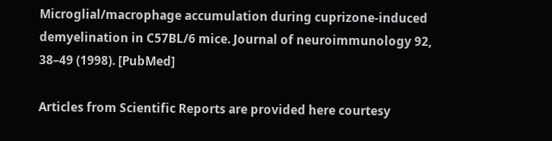Microglial/macrophage accumulation during cuprizone-induced demyelination in C57BL/6 mice. Journal of neuroimmunology 92, 38–49 (1998). [PubMed]

Articles from Scientific Reports are provided here courtesy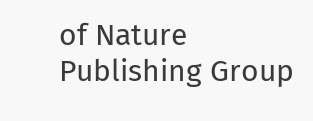of Nature Publishing Group